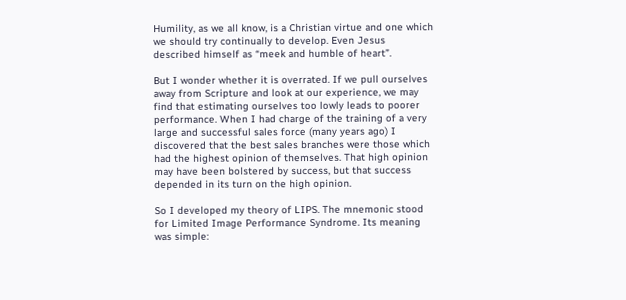Humility, as we all know, is a Christian virtue and one which we should try continually to develop. Even Jesus described himself as “meek and humble of heart”.

But I wonder whether it is overrated. If we pull ourselves away from Scripture and look at our experience, we may find that estimating ourselves too lowly leads to poorer performance. When I had charge of the training of a very large and successful sales force (many years ago) I discovered that the best sales branches were those which had the highest opinion of themselves. That high opinion may have been bolstered by success, but that success depended in its turn on the high opinion.

So I developed my theory of LIPS. The mnemonic stood for Limited Image Performance Syndrome. Its meaning was simple: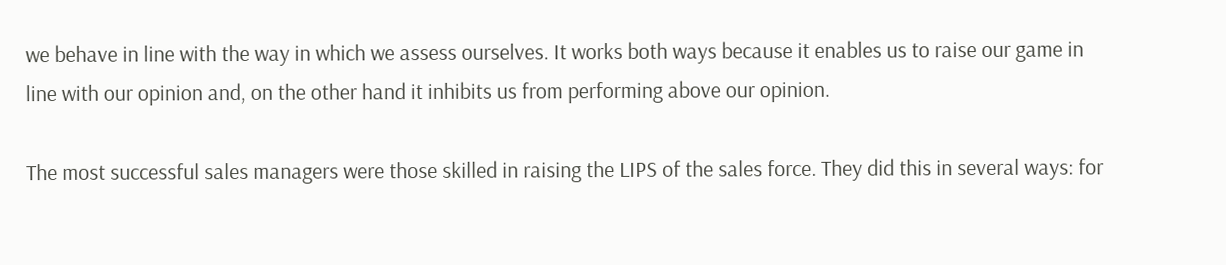we behave in line with the way in which we assess ourselves. It works both ways because it enables us to raise our game in line with our opinion and, on the other hand it inhibits us from performing above our opinion.

The most successful sales managers were those skilled in raising the LIPS of the sales force. They did this in several ways: for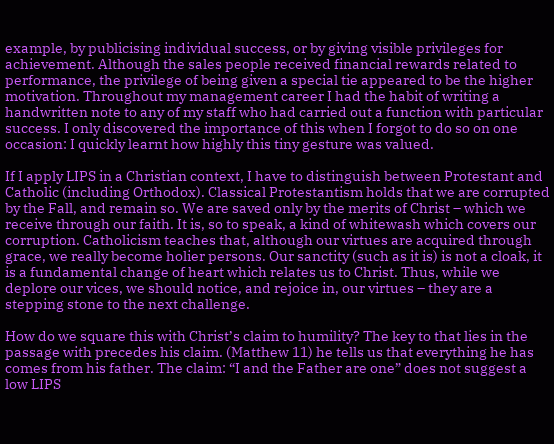example, by publicising individual success, or by giving visible privileges for achievement. Although the sales people received financial rewards related to performance, the privilege of being given a special tie appeared to be the higher motivation. Throughout my management career I had the habit of writing a handwritten note to any of my staff who had carried out a function with particular success. I only discovered the importance of this when I forgot to do so on one occasion: I quickly learnt how highly this tiny gesture was valued.

If I apply LIPS in a Christian context, I have to distinguish between Protestant and Catholic (including Orthodox). Classical Protestantism holds that we are corrupted by the Fall, and remain so. We are saved only by the merits of Christ – which we receive through our faith. It is, so to speak, a kind of whitewash which covers our corruption. Catholicism teaches that, although our virtues are acquired through grace, we really become holier persons. Our sanctity (such as it is) is not a cloak, it is a fundamental change of heart which relates us to Christ. Thus, while we deplore our vices, we should notice, and rejoice in, our virtues – they are a stepping stone to the next challenge.

How do we square this with Christ’s claim to humility? The key to that lies in the passage with precedes his claim. (Matthew 11) he tells us that everything he has comes from his father. The claim: “I and the Father are one” does not suggest a low LIPS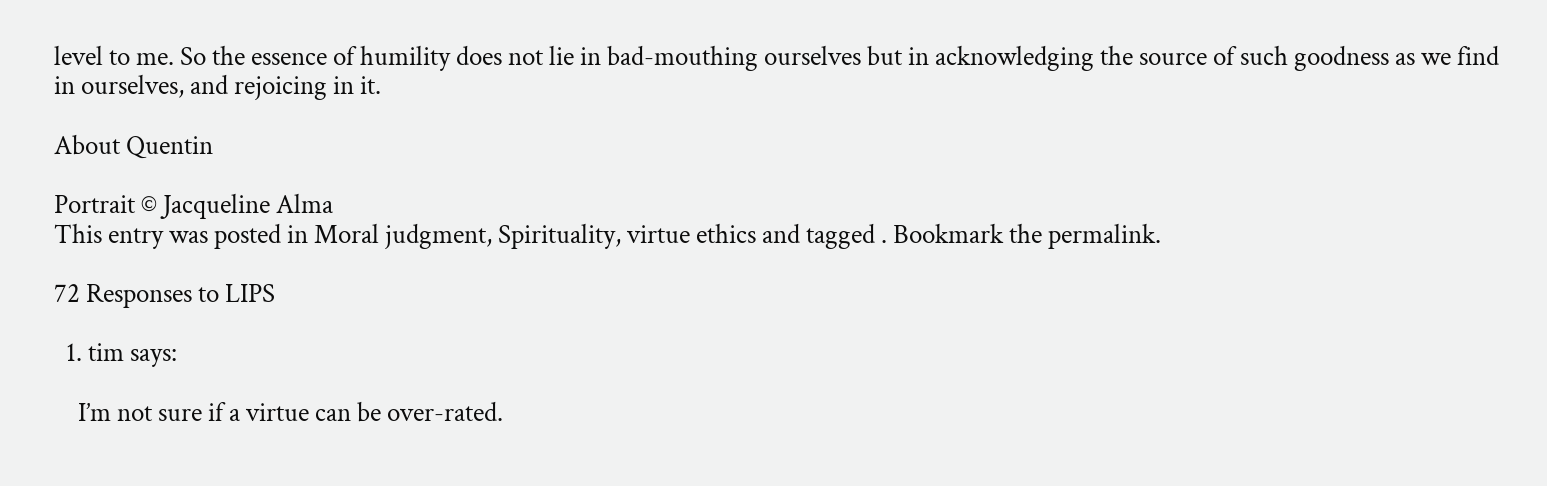level to me. So the essence of humility does not lie in bad-mouthing ourselves but in acknowledging the source of such goodness as we find in ourselves, and rejoicing in it.

About Quentin

Portrait © Jacqueline Alma
This entry was posted in Moral judgment, Spirituality, virtue ethics and tagged . Bookmark the permalink.

72 Responses to LIPS

  1. tim says:

    I’m not sure if a virtue can be over-rated.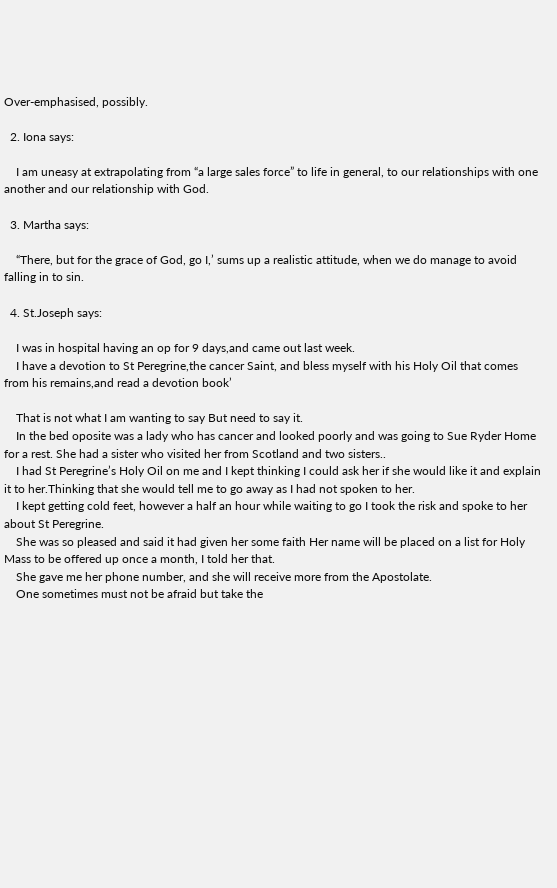Over-emphasised, possibly.

  2. Iona says:

    I am uneasy at extrapolating from “a large sales force” to life in general, to our relationships with one another and our relationship with God.

  3. Martha says:

    “There, but for the grace of God, go I,’ sums up a realistic attitude, when we do manage to avoid falling in to sin.

  4. St.Joseph says:

    I was in hospital having an op for 9 days,and came out last week.
    I have a devotion to St Peregrine,the cancer Saint, and bless myself with his Holy Oil that comes from his remains,and read a devotion book’

    That is not what I am wanting to say But need to say it.
    In the bed oposite was a lady who has cancer and looked poorly and was going to Sue Ryder Home for a rest. She had a sister who visited her from Scotland and two sisters..
    I had St Peregrine’s Holy Oil on me and I kept thinking I could ask her if she would like it and explain it to her.Thinking that she would tell me to go away as I had not spoken to her.
    I kept getting cold feet, however a half an hour while waiting to go I took the risk and spoke to her about St Peregrine.
    She was so pleased and said it had given her some faith Her name will be placed on a list for Holy Mass to be offered up once a month, I told her that.
    She gave me her phone number, and she will receive more from the Apostolate.
    One sometimes must not be afraid but take the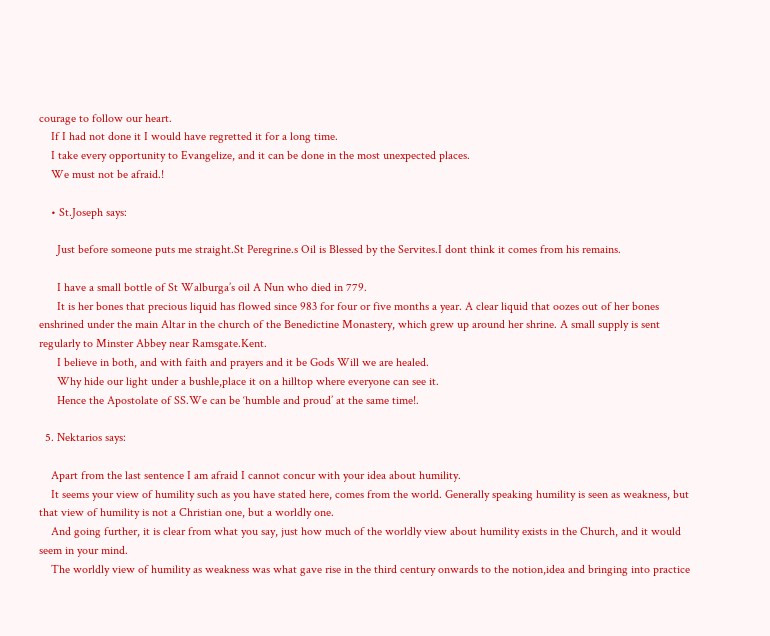courage to follow our heart.
    If I had not done it I would have regretted it for a long time.
    I take every opportunity to Evangelize, and it can be done in the most unexpected places.
    We must not be afraid.!

    • St.Joseph says:

      Just before someone puts me straight.St Peregrine.s Oil is Blessed by the Servites.I dont think it comes from his remains.

      I have a small bottle of St Walburga’s oil A Nun who died in 779.
      It is her bones that precious liquid has flowed since 983 for four or five months a year. A clear liquid that oozes out of her bones enshrined under the main Altar in the church of the Benedictine Monastery, which grew up around her shrine. A small supply is sent regularly to Minster Abbey near Ramsgate.Kent.
      I believe in both, and with faith and prayers and it be Gods Will we are healed.
      Why hide our light under a bushle,place it on a hilltop where everyone can see it.
      Hence the Apostolate of SS.We can be ‘humble and proud’ at the same time!.

  5. Nektarios says:

    Apart from the last sentence I am afraid I cannot concur with your idea about humility.
    It seems your view of humility such as you have stated here, comes from the world. Generally speaking humility is seen as weakness, but that view of humility is not a Christian one, but a worldly one.
    And going further, it is clear from what you say, just how much of the worldly view about humility exists in the Church, and it would seem in your mind.
    The worldly view of humility as weakness was what gave rise in the third century onwards to the notion,idea and bringing into practice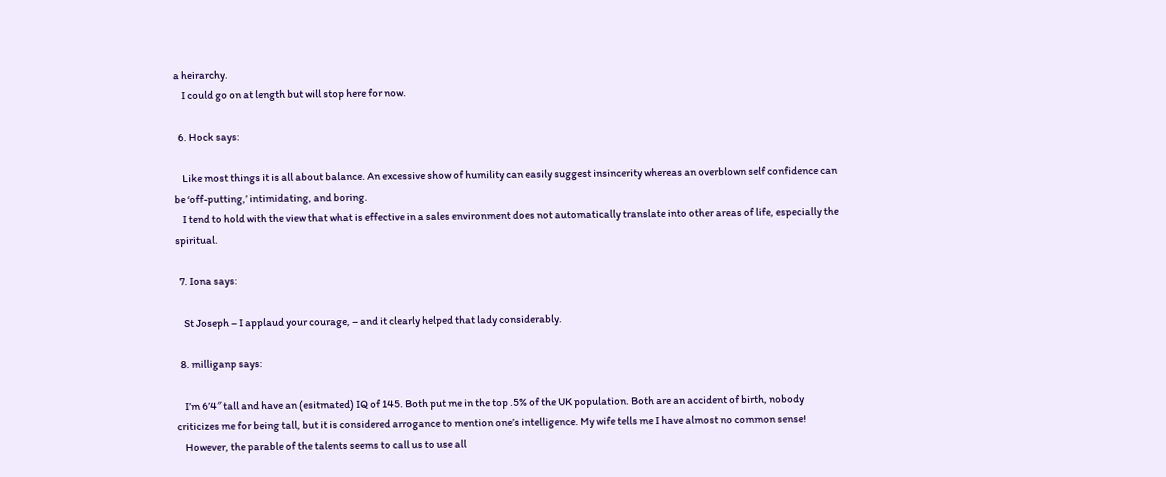a heirarchy.
    I could go on at length but will stop here for now.

  6. Hock says:

    Like most things it is all about balance. An excessive show of humility can easily suggest insincerity whereas an overblown self confidence can be ‘off-putting,’ intimidating, and boring.
    I tend to hold with the view that what is effective in a sales environment does not automatically translate into other areas of life, especially the spiritual.

  7. Iona says:

    St Joseph – I applaud your courage, – and it clearly helped that lady considerably.

  8. milliganp says:

    I’m 6’4″ tall and have an (esitmated) IQ of 145. Both put me in the top .5% of the UK population. Both are an accident of birth, nobody criticizes me for being tall, but it is considered arrogance to mention one’s intelligence. My wife tells me I have almost no common sense!
    However, the parable of the talents seems to call us to use all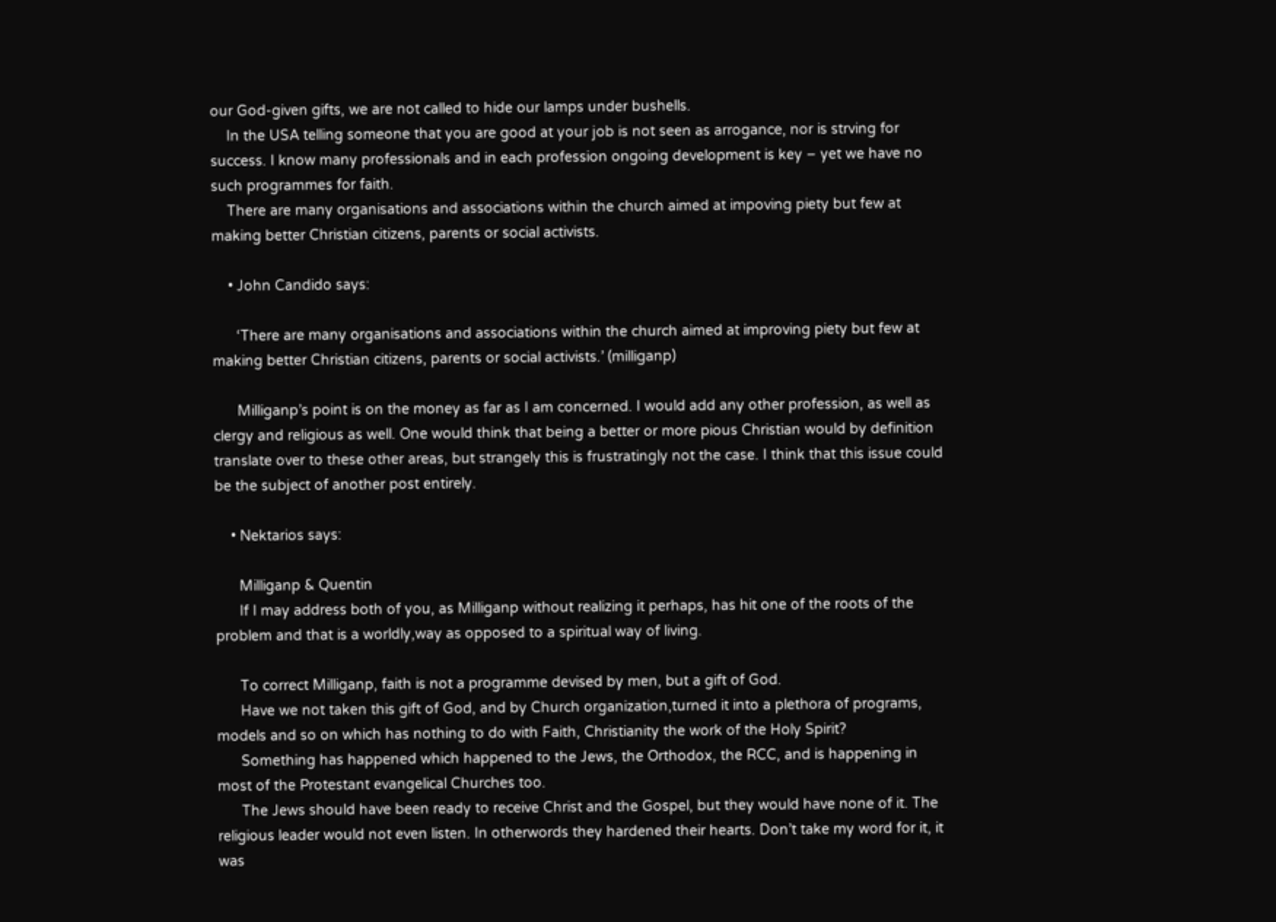our God-given gifts, we are not called to hide our lamps under bushells.
    In the USA telling someone that you are good at your job is not seen as arrogance, nor is strving for success. I know many professionals and in each profession ongoing development is key – yet we have no such programmes for faith.
    There are many organisations and associations within the church aimed at impoving piety but few at making better Christian citizens, parents or social activists.

    • John Candido says:

      ‘There are many organisations and associations within the church aimed at improving piety but few at making better Christian citizens, parents or social activists.’ (milliganp)

      Milliganp’s point is on the money as far as I am concerned. I would add any other profession, as well as clergy and religious as well. One would think that being a better or more pious Christian would by definition translate over to these other areas, but strangely this is frustratingly not the case. I think that this issue could be the subject of another post entirely.

    • Nektarios says:

      Milliganp & Quentin
      If I may address both of you, as Milliganp without realizing it perhaps, has hit one of the roots of the problem and that is a worldly,way as opposed to a spiritual way of living.

      To correct Milliganp, faith is not a programme devised by men, but a gift of God.
      Have we not taken this gift of God, and by Church organization,turned it into a plethora of programs, models and so on which has nothing to do with Faith, Christianity the work of the Holy Spirit?
      Something has happened which happened to the Jews, the Orthodox, the RCC, and is happening in most of the Protestant evangelical Churches too.
      The Jews should have been ready to receive Christ and the Gospel, but they would have none of it. The religious leader would not even listen. In otherwords they hardened their hearts. Don’t take my word for it, it was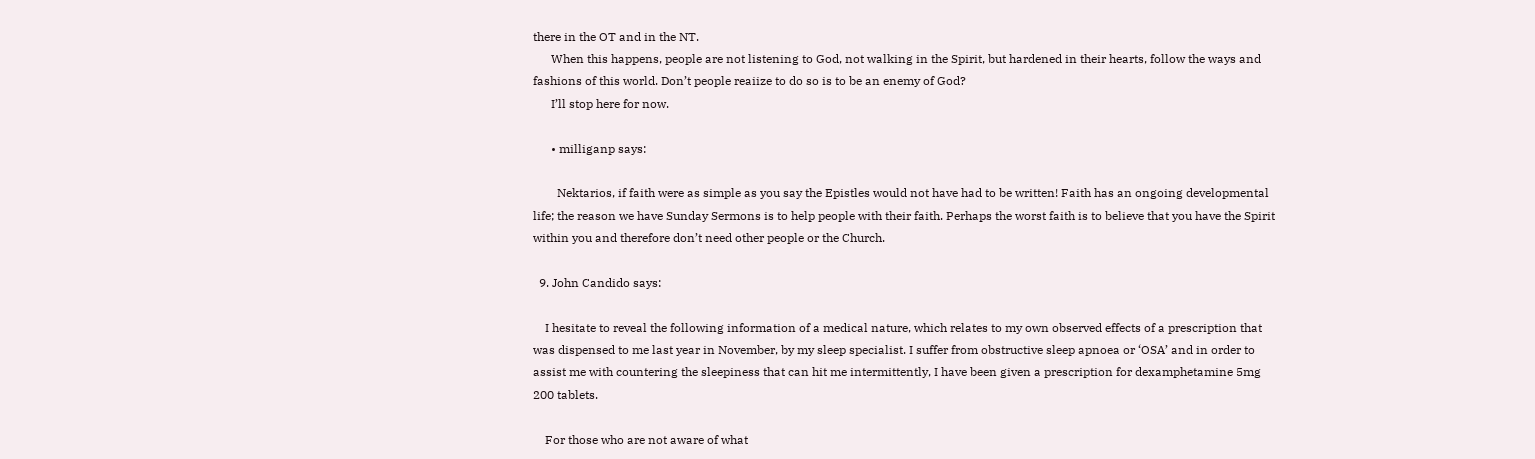there in the OT and in the NT.
      When this happens, people are not listening to God, not walking in the Spirit, but hardened in their hearts, follow the ways and fashions of this world. Don’t people reaiize to do so is to be an enemy of God?
      I’ll stop here for now.

      • milliganp says:

        Nektarios, if faith were as simple as you say the Epistles would not have had to be written! Faith has an ongoing developmental life; the reason we have Sunday Sermons is to help people with their faith. Perhaps the worst faith is to believe that you have the Spirit within you and therefore don’t need other people or the Church.

  9. John Candido says:

    I hesitate to reveal the following information of a medical nature, which relates to my own observed effects of a prescription that was dispensed to me last year in November, by my sleep specialist. I suffer from obstructive sleep apnoea or ‘OSA’ and in order to assist me with countering the sleepiness that can hit me intermittently, I have been given a prescription for dexamphetamine 5mg 200 tablets.

    For those who are not aware of what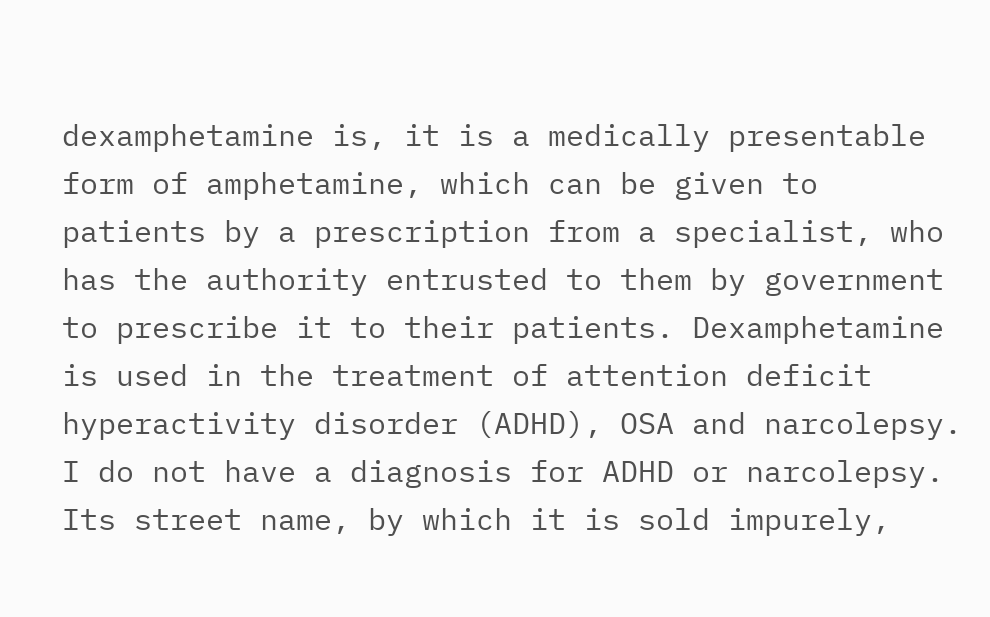dexamphetamine is, it is a medically presentable form of amphetamine, which can be given to patients by a prescription from a specialist, who has the authority entrusted to them by government to prescribe it to their patients. Dexamphetamine is used in the treatment of attention deficit hyperactivity disorder (ADHD), OSA and narcolepsy. I do not have a diagnosis for ADHD or narcolepsy. Its street name, by which it is sold impurely,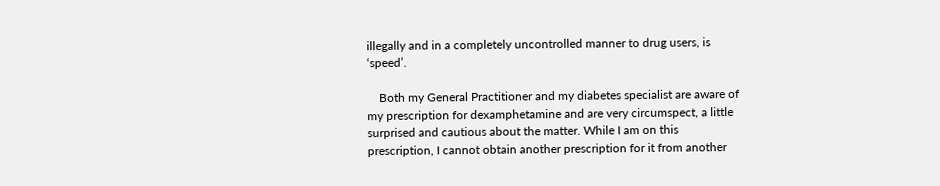illegally and in a completely uncontrolled manner to drug users, is ‘speed’.

    Both my General Practitioner and my diabetes specialist are aware of my prescription for dexamphetamine and are very circumspect, a little surprised and cautious about the matter. While I am on this prescription, I cannot obtain another prescription for it from another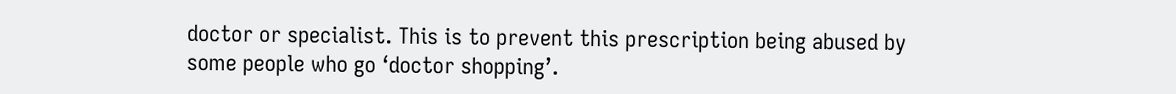doctor or specialist. This is to prevent this prescription being abused by some people who go ‘doctor shopping’.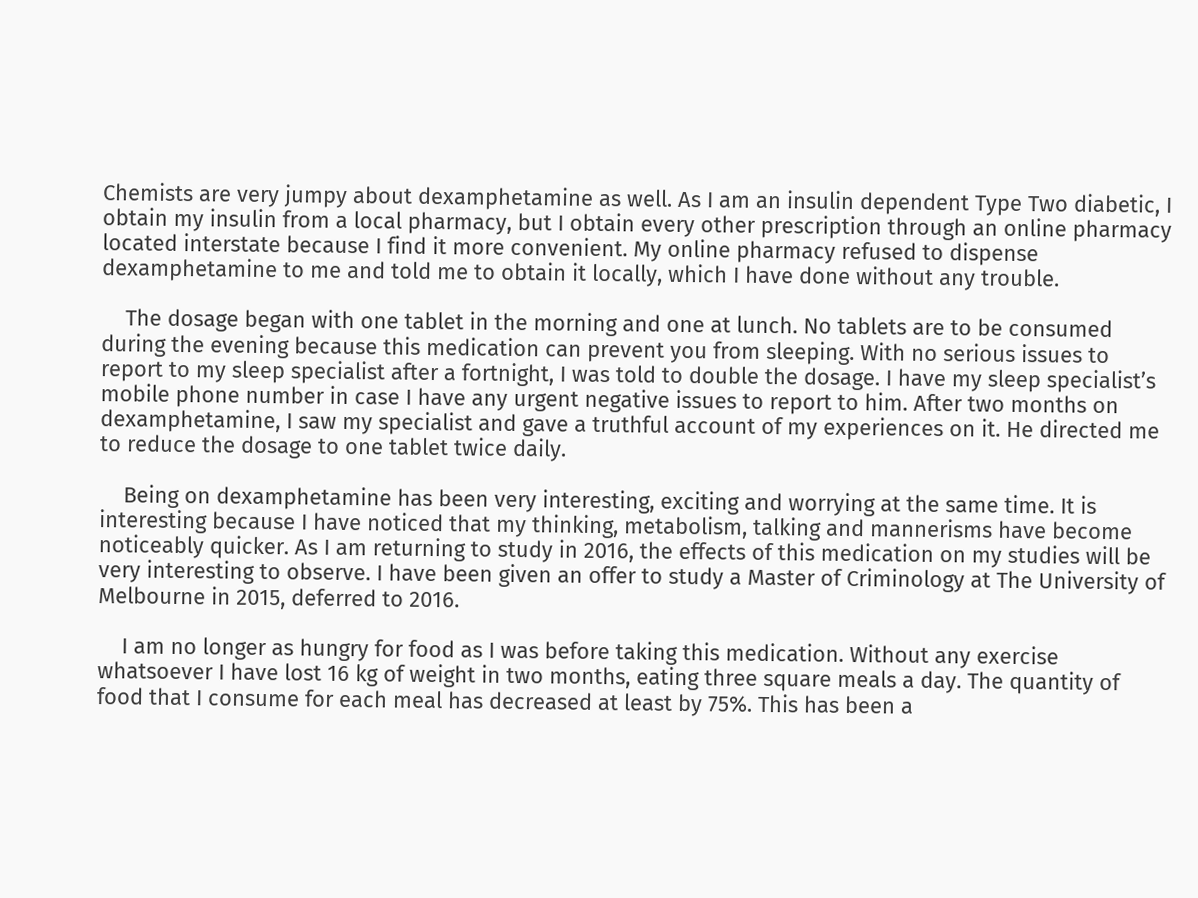Chemists are very jumpy about dexamphetamine as well. As I am an insulin dependent Type Two diabetic, I obtain my insulin from a local pharmacy, but I obtain every other prescription through an online pharmacy located interstate because I find it more convenient. My online pharmacy refused to dispense dexamphetamine to me and told me to obtain it locally, which I have done without any trouble.

    The dosage began with one tablet in the morning and one at lunch. No tablets are to be consumed during the evening because this medication can prevent you from sleeping. With no serious issues to report to my sleep specialist after a fortnight, I was told to double the dosage. I have my sleep specialist’s mobile phone number in case I have any urgent negative issues to report to him. After two months on dexamphetamine, I saw my specialist and gave a truthful account of my experiences on it. He directed me to reduce the dosage to one tablet twice daily.

    Being on dexamphetamine has been very interesting, exciting and worrying at the same time. It is interesting because I have noticed that my thinking, metabolism, talking and mannerisms have become noticeably quicker. As I am returning to study in 2016, the effects of this medication on my studies will be very interesting to observe. I have been given an offer to study a Master of Criminology at The University of Melbourne in 2015, deferred to 2016.

    I am no longer as hungry for food as I was before taking this medication. Without any exercise whatsoever I have lost 16 kg of weight in two months, eating three square meals a day. The quantity of food that I consume for each meal has decreased at least by 75%. This has been a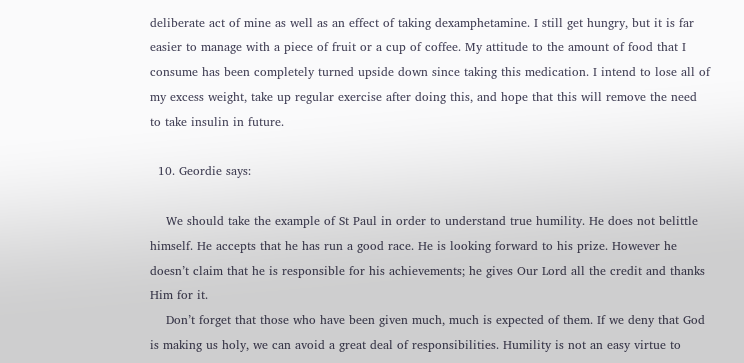deliberate act of mine as well as an effect of taking dexamphetamine. I still get hungry, but it is far easier to manage with a piece of fruit or a cup of coffee. My attitude to the amount of food that I consume has been completely turned upside down since taking this medication. I intend to lose all of my excess weight, take up regular exercise after doing this, and hope that this will remove the need to take insulin in future.

  10. Geordie says:

    We should take the example of St Paul in order to understand true humility. He does not belittle himself. He accepts that he has run a good race. He is looking forward to his prize. However he doesn’t claim that he is responsible for his achievements; he gives Our Lord all the credit and thanks Him for it.
    Don’t forget that those who have been given much, much is expected of them. If we deny that God is making us holy, we can avoid a great deal of responsibilities. Humility is not an easy virtue to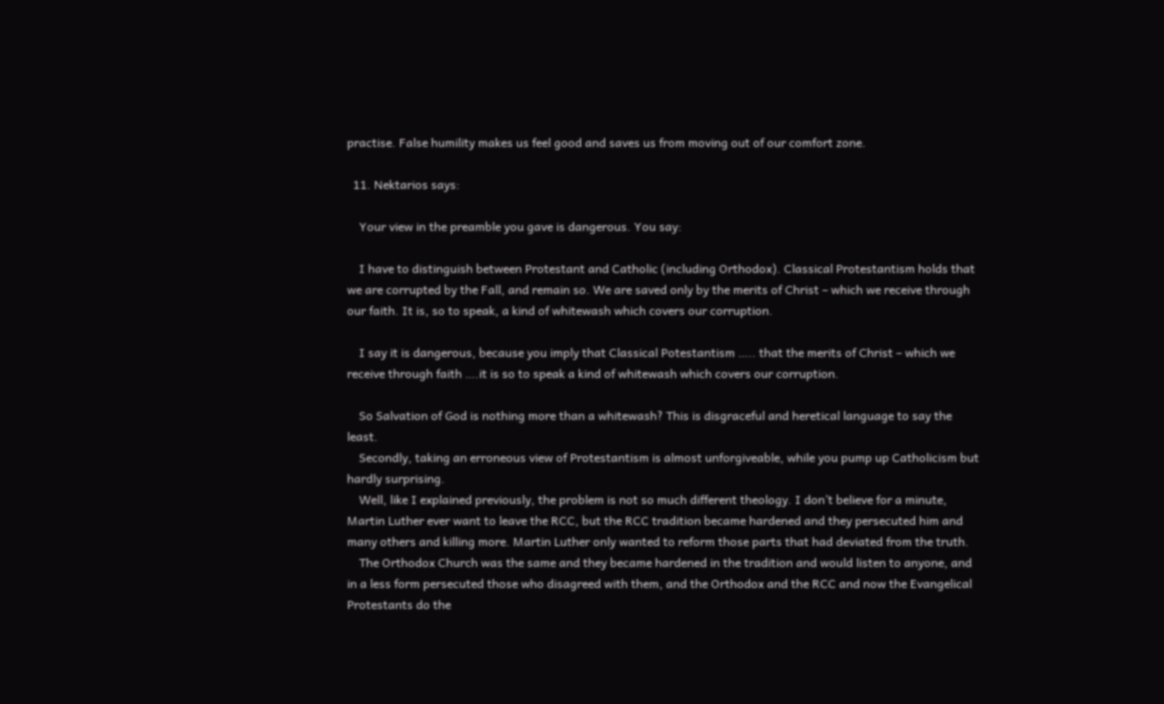practise. False humility makes us feel good and saves us from moving out of our comfort zone.

  11. Nektarios says:

    Your view in the preamble you gave is dangerous. You say:

    I have to distinguish between Protestant and Catholic (including Orthodox). Classical Protestantism holds that we are corrupted by the Fall, and remain so. We are saved only by the merits of Christ – which we receive through our faith. It is, so to speak, a kind of whitewash which covers our corruption.

    I say it is dangerous, because you imply that Classical Potestantism ….. that the merits of Christ – which we receive through faith ….it is so to speak a kind of whitewash which covers our corruption.

    So Salvation of God is nothing more than a whitewash? This is disgraceful and heretical language to say the least.
    Secondly, taking an erroneous view of Protestantism is almost unforgiveable, while you pump up Catholicism but hardly surprising.
    Well, like I explained previously, the problem is not so much different theology. I don’t believe for a minute, Martin Luther ever want to leave the RCC, but the RCC tradition became hardened and they persecuted him and many others and killing more. Martin Luther only wanted to reform those parts that had deviated from the truth.
    The Orthodox Church was the same and they became hardened in the tradition and would listen to anyone, and in a less form persecuted those who disagreed with them, and the Orthodox and the RCC and now the Evangelical Protestants do the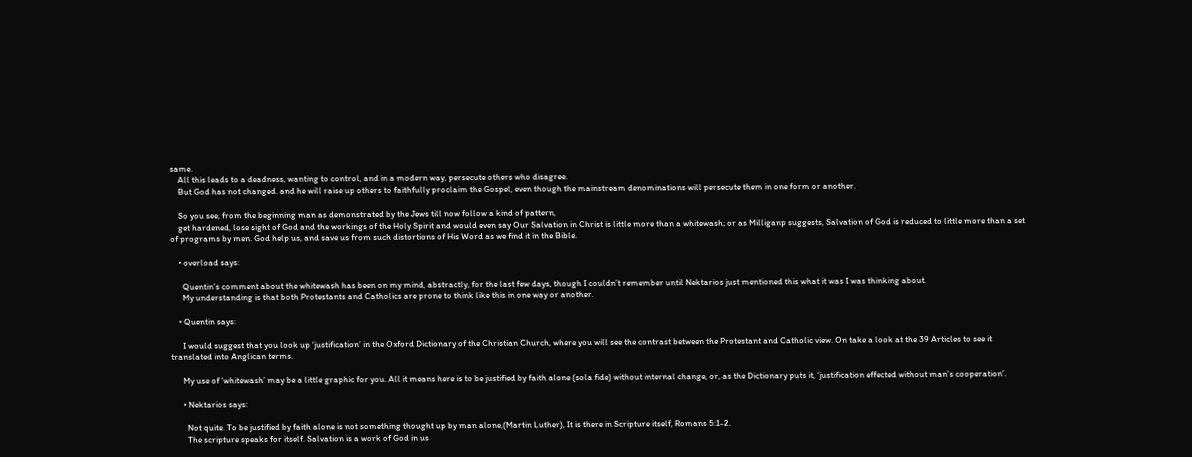same.
    All this leads to a deadness, wanting to control, and in a modern way, persecute others who disagree.
    But God has not changed. and he will raise up others to faithfully proclaim the Gospel, even though the mainstream denominations will persecute them in one form or another.

    So you see, from the beginning man as demonstrated by the Jews till now follow a kind of pattern,
    get hardened, lose sight of God and the workings of the Holy Spirit and would even say Our Salvation in Christ is little more than a whitewash; or as Milliganp suggests, Salvation of God is reduced to little more than a set of programs by men. God help us, and save us from such distortions of His Word as we find it in the Bible.

    • overload says:

      Quentin’s comment about the whitewash has been on my mind, abstractly, for the last few days, though I couldn’t remember until Nektarios just mentioned this what it was I was thinking about.
      My understanding is that both Protestants and Catholics are prone to think like this in one way or another.

    • Quentin says:

      I would suggest that you look up ‘justification’ in the Oxford Dictionary of the Christian Church, where you will see the contrast between the Protestant and Catholic view. On take a look at the 39 Articles to see it translated into Anglican terms.

      My use of ‘whitewash’ may be a little graphic for you. All it means here is to be justified by faith alone (sola fide) without internal change, or, as the Dictionary puts it, ‘justification effected without man’s cooperation’.

      • Nektarios says:

        Not quite. To be justified by faith alone is not something thought up by man alone,(Martin Luther), It is there in Scripture itself, Romans 5:1-2.
        The scripture speaks for itself. Salvation is a work of God in us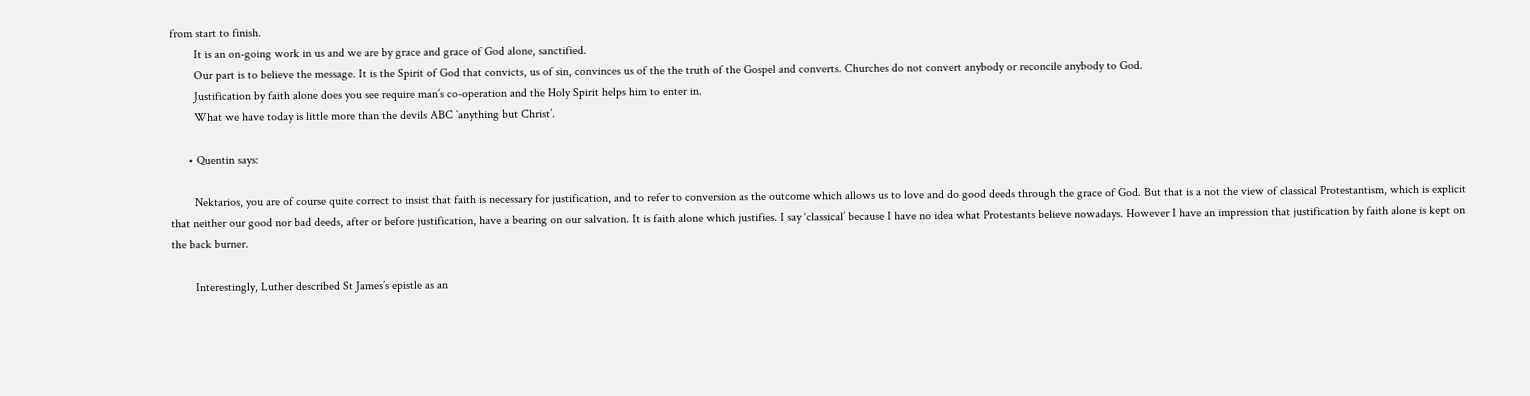from start to finish.
        It is an on-going work in us and we are by grace and grace of God alone, sanctified.
        Our part is to believe the message. It is the Spirit of God that convicts, us of sin, convinces us of the the truth of the Gospel and converts. Churches do not convert anybody or reconcile anybody to God.
        Justification by faith alone does you see require man’s co-operation and the Holy Spirit helps him to enter in.
        What we have today is little more than the devils ABC `anything but Christ’.

      • Quentin says:

        Nektarios, you are of course quite correct to insist that faith is necessary for justification, and to refer to conversion as the outcome which allows us to love and do good deeds through the grace of God. But that is a not the view of classical Protestantism, which is explicit that neither our good nor bad deeds, after or before justification, have a bearing on our salvation. It is faith alone which justifies. I say ‘classical’ because I have no idea what Protestants believe nowadays. However I have an impression that justification by faith alone is kept on the back burner.

        Interestingly, Luther described St James’s epistle as an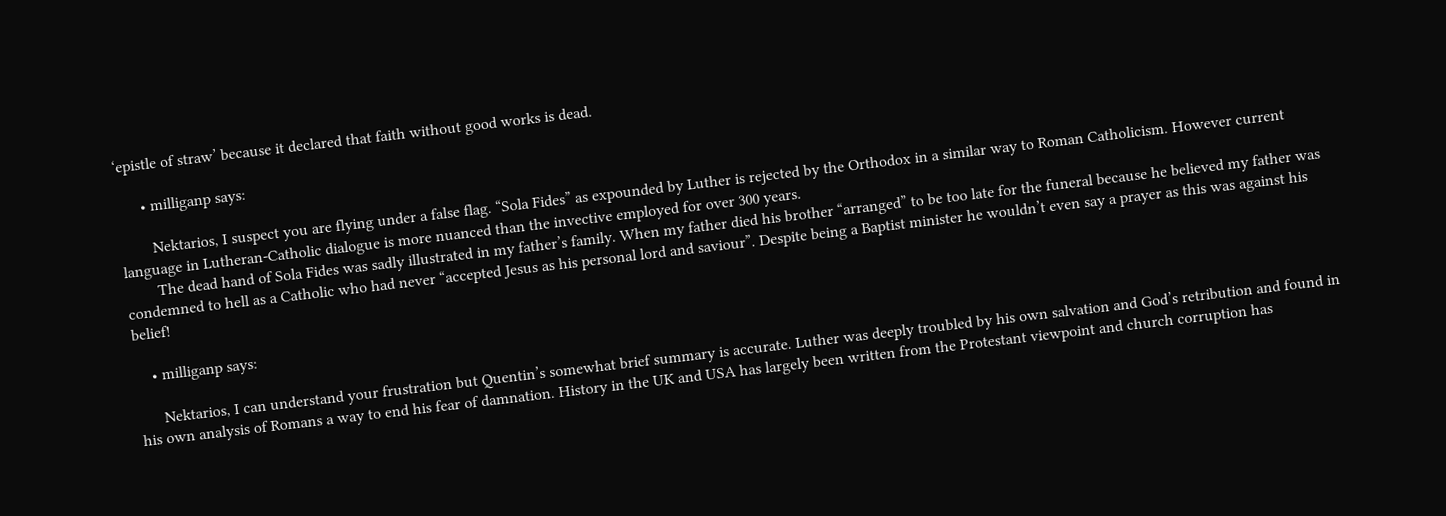‘epistle of straw’ because it declared that faith without good works is dead.

      • milliganp says:

        Nektarios, I suspect you are flying under a false flag. “Sola Fides” as expounded by Luther is rejected by the Orthodox in a similar way to Roman Catholicism. However current language in Lutheran-Catholic dialogue is more nuanced than the invective employed for over 300 years.
        The dead hand of Sola Fides was sadly illustrated in my father’s family. When my father died his brother “arranged” to be too late for the funeral because he believed my father was condemned to hell as a Catholic who had never “accepted Jesus as his personal lord and saviour”. Despite being a Baptist minister he wouldn’t even say a prayer as this was against his belief!

    • milliganp says:

      Nektarios, I can understand your frustration but Quentin’s somewhat brief summary is accurate. Luther was deeply troubled by his own salvation and God’s retribution and found in his own analysis of Romans a way to end his fear of damnation. History in the UK and USA has largely been written from the Protestant viewpoint and church corruption has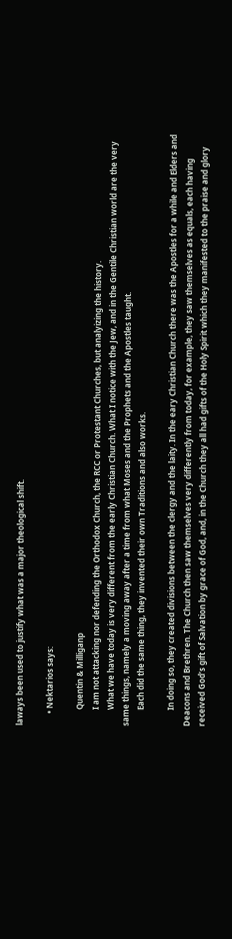laways been used to justify what was a major theological shift.

      • Nektarios says:

        Quentin & Milliganp
        I am not attacking nor defending the Orthodox Church, the RCC or Protestant Churches, but analyizing the history.
        What we have today is very different from the early Christian Church. What I notice with the Jew, and in the Gentile Christian world are the very same things, namely a moving away after a time from what Moses and the Prophets and the Apostles taught.
        Each did the same thing, they invented their own Traditions and also works.

        In doing so, they created divisions between the clergy and the laity. In the eary Christian Church there was the Apostles for a while and Elders and Deacons and Brethren. The Church then saw themselves very differently from today, for example, they saw themselves as equals, each having received God’s gift of Salvation by grace of God, and, in the Church they all had gifts of the Holy Spirit which they manifested to the praise and glory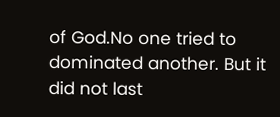of God.No one tried to dominated another. But it did not last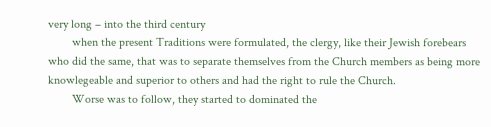very long – into the third century
        when the present Traditions were formulated, the clergy, like their Jewish forebears who did the same, that was to separate themselves from the Church members as being more knowlegeable and superior to others and had the right to rule the Church.
        Worse was to follow, they started to dominated the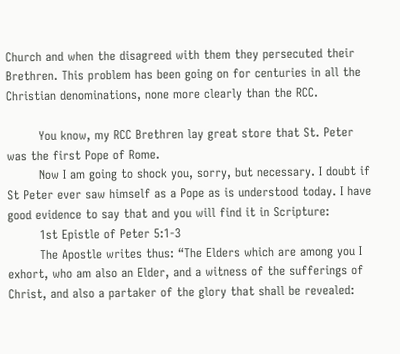Church and when the disagreed with them they persecuted their Brethren. This problem has been going on for centuries in all the Christian denominations, none more clearly than the RCC.

        You know, my RCC Brethren lay great store that St. Peter was the first Pope of Rome.
        Now I am going to shock you, sorry, but necessary. I doubt if St Peter ever saw himself as a Pope as is understood today. I have good evidence to say that and you will find it in Scripture:
        1st Epistle of Peter 5:1-3
        The Apostle writes thus: “The Elders which are among you I exhort, who am also an Elder, and a witness of the sufferings of Christ, and also a partaker of the glory that shall be revealed: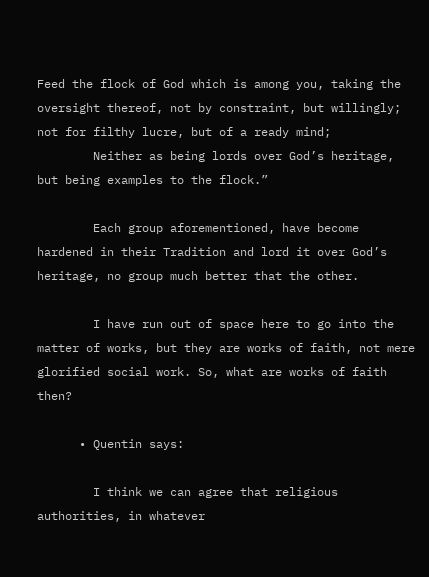Feed the flock of God which is among you, taking the oversight thereof, not by constraint, but willingly; not for filthy lucre, but of a ready mind;
        Neither as being lords over God’s heritage, but being examples to the flock.”

        Each group aforementioned, have become hardened in their Tradition and lord it over God’s heritage, no group much better that the other.

        I have run out of space here to go into the matter of works, but they are works of faith, not mere glorified social work. So, what are works of faith then?

      • Quentin says:

        I think we can agree that religious authorities, in whatever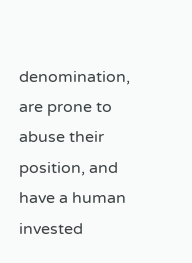denomination, are prone to abuse their position, and have a human invested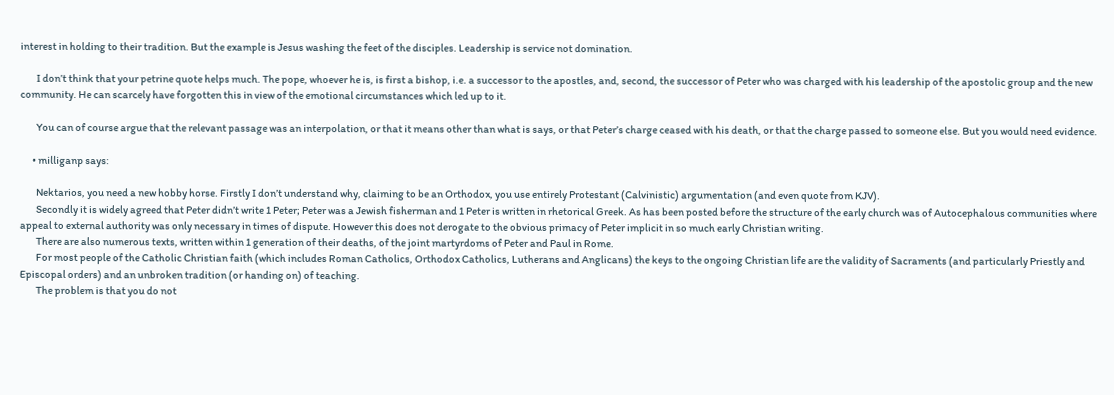interest in holding to their tradition. But the example is Jesus washing the feet of the disciples. Leadership is service not domination.

        I don’t think that your petrine quote helps much. The pope, whoever he is, is first a bishop, i.e. a successor to the apostles, and, second, the successor of Peter who was charged with his leadership of the apostolic group and the new community. He can scarcely have forgotten this in view of the emotional circumstances which led up to it.

        You can of course argue that the relevant passage was an interpolation, or that it means other than what is says, or that Peter’s charge ceased with his death, or that the charge passed to someone else. But you would need evidence.

      • milliganp says:

        Nektarios, you need a new hobby horse. Firstly I don’t understand why, claiming to be an Orthodox, you use entirely Protestant (Calvinistic) argumentation (and even quote from KJV).
        Secondly it is widely agreed that Peter didn’t write 1 Peter; Peter was a Jewish fisherman and 1 Peter is written in rhetorical Greek. As has been posted before the structure of the early church was of Autocephalous communities where appeal to external authority was only necessary in times of dispute. However this does not derogate to the obvious primacy of Peter implicit in so much early Christian writing.
        There are also numerous texts, written within 1 generation of their deaths, of the joint martyrdoms of Peter and Paul in Rome.
        For most people of the Catholic Christian faith (which includes Roman Catholics, Orthodox Catholics, Lutherans and Anglicans) the keys to the ongoing Christian life are the validity of Sacraments (and particularly Priestly and Episcopal orders) and an unbroken tradition (or handing on) of teaching.
        The problem is that you do not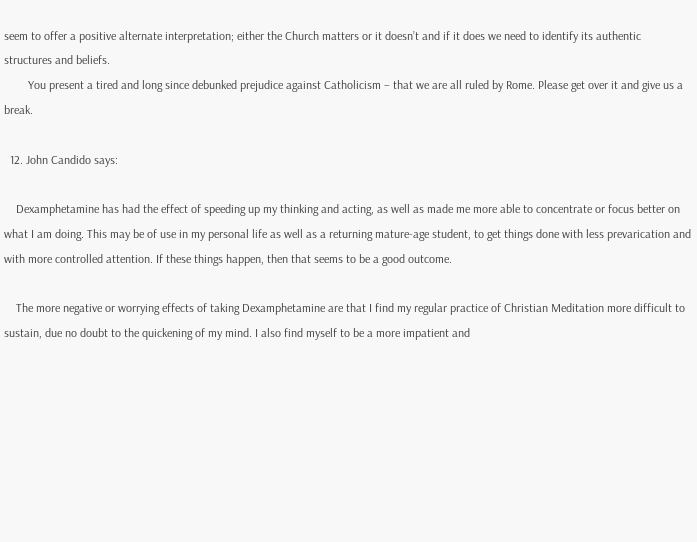seem to offer a positive alternate interpretation; either the Church matters or it doesn’t and if it does we need to identify its authentic structures and beliefs.
        You present a tired and long since debunked prejudice against Catholicism – that we are all ruled by Rome. Please get over it and give us a break.

  12. John Candido says:

    Dexamphetamine has had the effect of speeding up my thinking and acting, as well as made me more able to concentrate or focus better on what I am doing. This may be of use in my personal life as well as a returning mature-age student, to get things done with less prevarication and with more controlled attention. If these things happen, then that seems to be a good outcome.

    The more negative or worrying effects of taking Dexamphetamine are that I find my regular practice of Christian Meditation more difficult to sustain, due no doubt to the quickening of my mind. I also find myself to be a more impatient and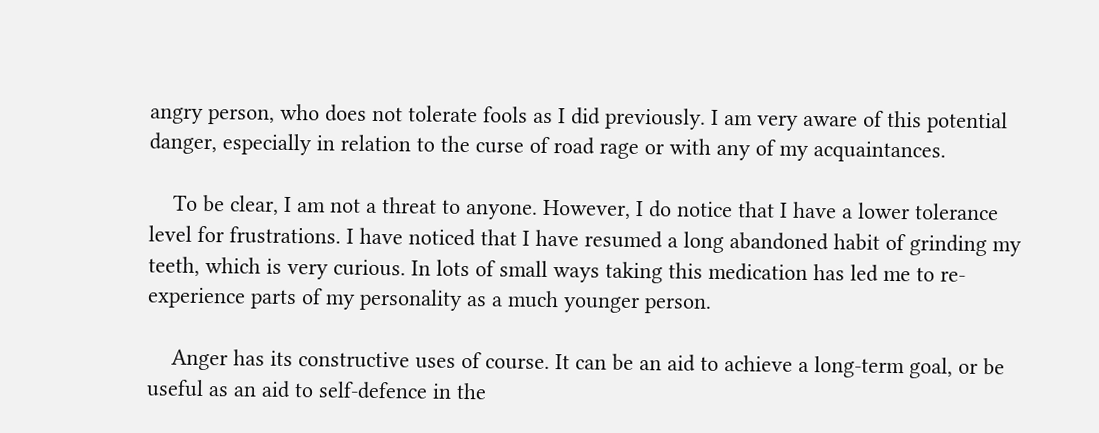angry person, who does not tolerate fools as I did previously. I am very aware of this potential danger, especially in relation to the curse of road rage or with any of my acquaintances.

    To be clear, I am not a threat to anyone. However, I do notice that I have a lower tolerance level for frustrations. I have noticed that I have resumed a long abandoned habit of grinding my teeth, which is very curious. In lots of small ways taking this medication has led me to re-experience parts of my personality as a much younger person.

    Anger has its constructive uses of course. It can be an aid to achieve a long-term goal, or be useful as an aid to self-defence in the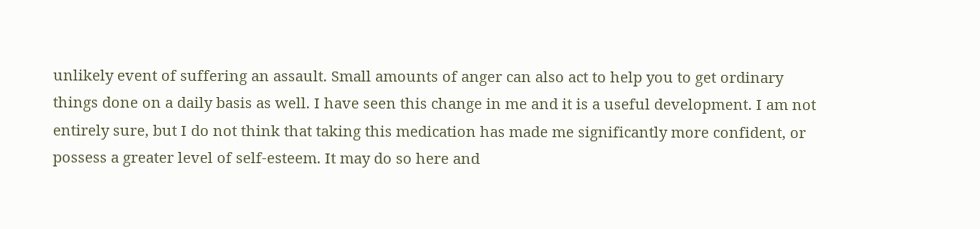unlikely event of suffering an assault. Small amounts of anger can also act to help you to get ordinary things done on a daily basis as well. I have seen this change in me and it is a useful development. I am not entirely sure, but I do not think that taking this medication has made me significantly more confident, or possess a greater level of self-esteem. It may do so here and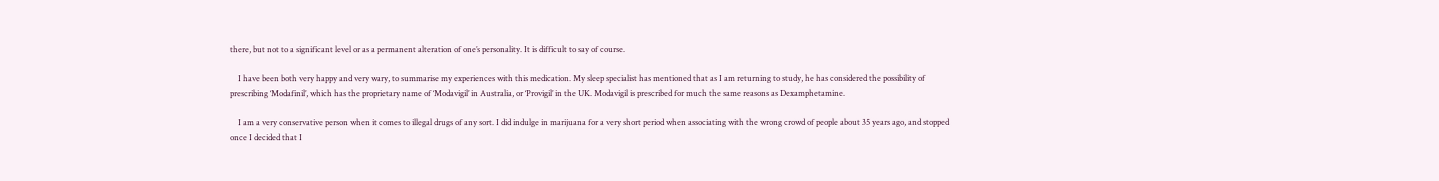there, but not to a significant level or as a permanent alteration of one’s personality. It is difficult to say of course.

    I have been both very happy and very wary, to summarise my experiences with this medication. My sleep specialist has mentioned that as I am returning to study, he has considered the possibility of prescribing ‘Modafinil’, which has the proprietary name of ‘Modavigil’ in Australia, or ‘Provigil’ in the UK. Modavigil is prescribed for much the same reasons as Dexamphetamine.

    I am a very conservative person when it comes to illegal drugs of any sort. I did indulge in marijuana for a very short period when associating with the wrong crowd of people about 35 years ago, and stopped once I decided that I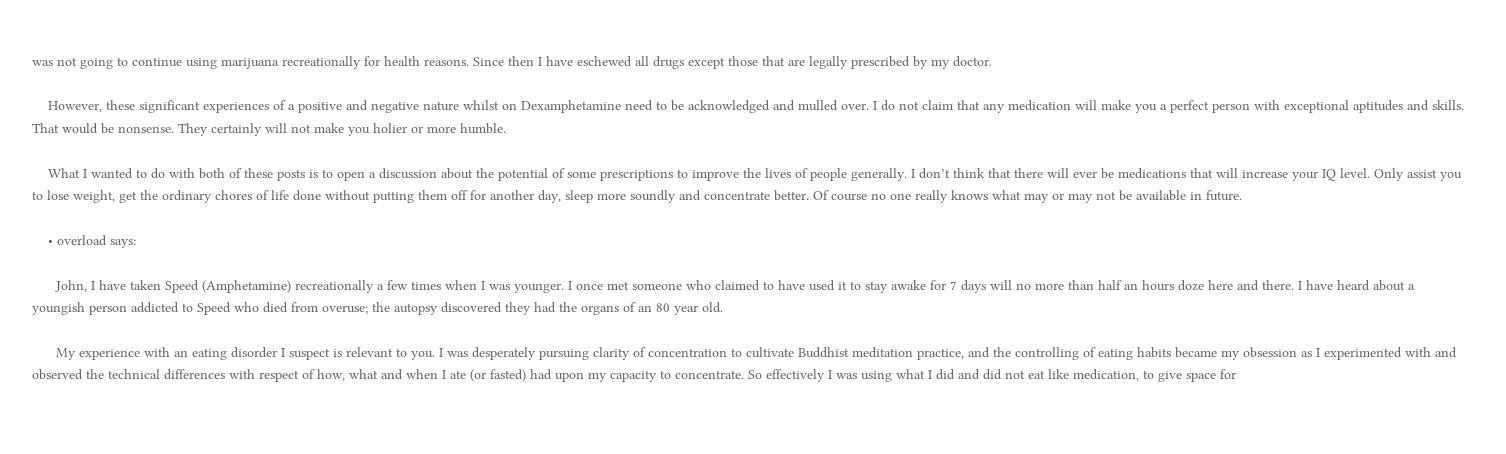was not going to continue using marijuana recreationally for health reasons. Since then I have eschewed all drugs except those that are legally prescribed by my doctor.

    However, these significant experiences of a positive and negative nature whilst on Dexamphetamine need to be acknowledged and mulled over. I do not claim that any medication will make you a perfect person with exceptional aptitudes and skills. That would be nonsense. They certainly will not make you holier or more humble.

    What I wanted to do with both of these posts is to open a discussion about the potential of some prescriptions to improve the lives of people generally. I don’t think that there will ever be medications that will increase your IQ level. Only assist you to lose weight, get the ordinary chores of life done without putting them off for another day, sleep more soundly and concentrate better. Of course no one really knows what may or may not be available in future.

    • overload says:

      John, I have taken Speed (Amphetamine) recreationally a few times when I was younger. I once met someone who claimed to have used it to stay awake for 7 days will no more than half an hours doze here and there. I have heard about a youngish person addicted to Speed who died from overuse; the autopsy discovered they had the organs of an 80 year old.

      My experience with an eating disorder I suspect is relevant to you. I was desperately pursuing clarity of concentration to cultivate Buddhist meditation practice, and the controlling of eating habits became my obsession as I experimented with and observed the technical differences with respect of how, what and when I ate (or fasted) had upon my capacity to concentrate. So effectively I was using what I did and did not eat like medication, to give space for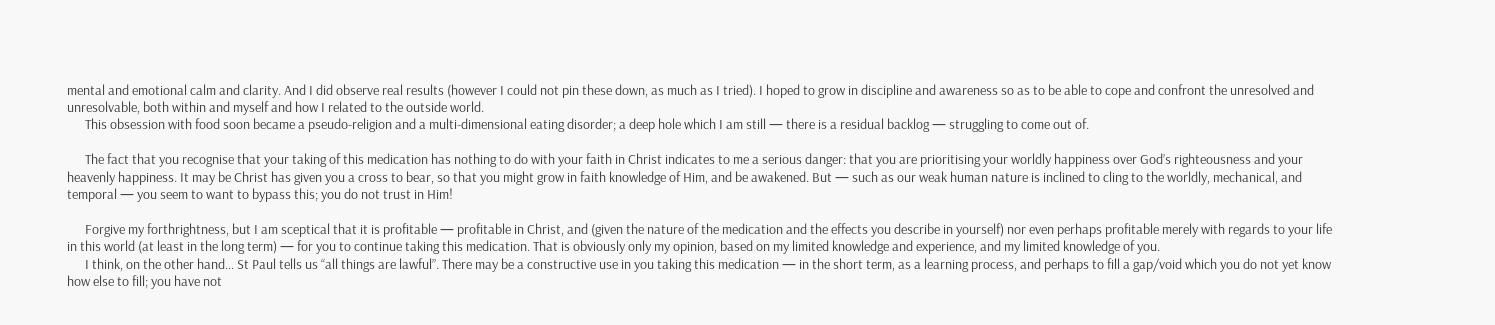mental and emotional calm and clarity. And I did observe real results (however I could not pin these down, as much as I tried). I hoped to grow in discipline and awareness so as to be able to cope and confront the unresolved and unresolvable, both within and myself and how I related to the outside world.
      This obsession with food soon became a pseudo-religion and a multi-dimensional eating disorder; a deep hole which I am still — there is a residual backlog — struggling to come out of.

      The fact that you recognise that your taking of this medication has nothing to do with your faith in Christ indicates to me a serious danger: that you are prioritising your worldly happiness over God’s righteousness and your heavenly happiness. It may be Christ has given you a cross to bear, so that you might grow in faith knowledge of Him, and be awakened. But — such as our weak human nature is inclined to cling to the worldly, mechanical, and temporal — you seem to want to bypass this; you do not trust in Him!

      Forgive my forthrightness, but I am sceptical that it is profitable — profitable in Christ, and (given the nature of the medication and the effects you describe in yourself) nor even perhaps profitable merely with regards to your life in this world (at least in the long term) — for you to continue taking this medication. That is obviously only my opinion, based on my limited knowledge and experience, and my limited knowledge of you.
      I think, on the other hand… St Paul tells us “all things are lawful”. There may be a constructive use in you taking this medication — in the short term, as a learning process, and perhaps to fill a gap/void which you do not yet know how else to fill; you have not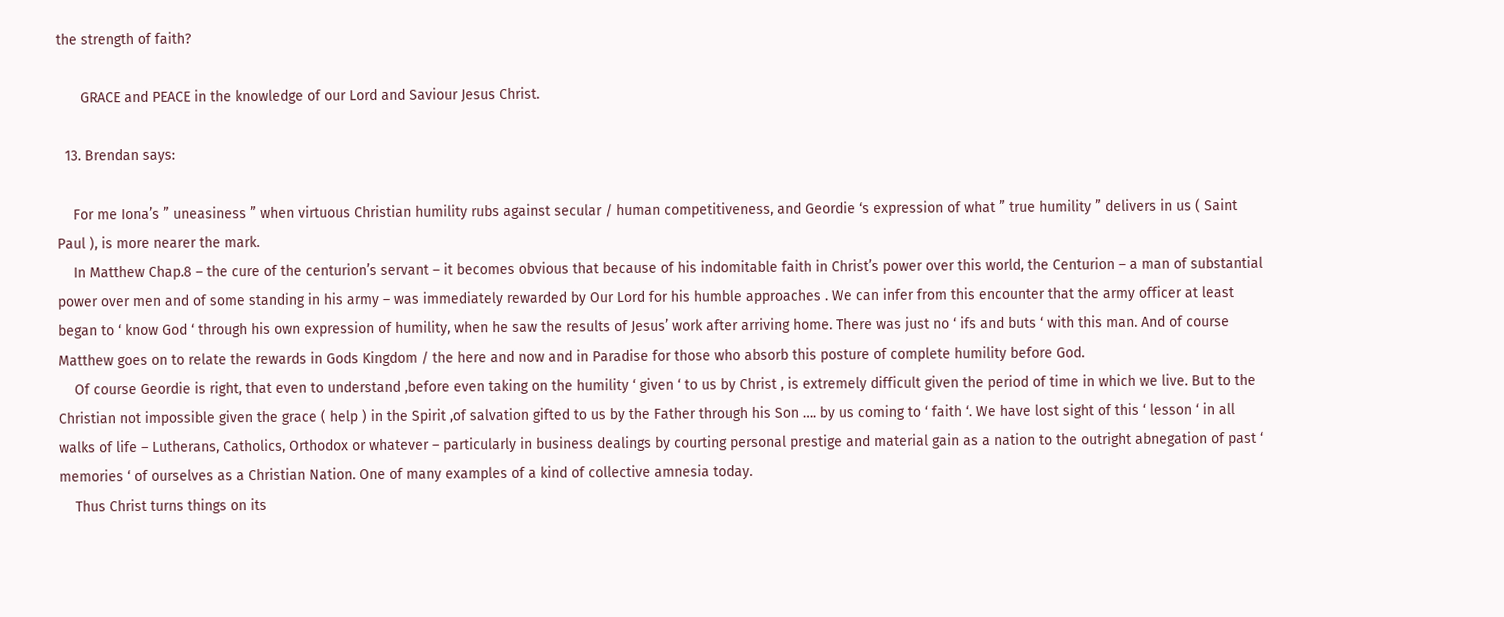the strength of faith?

      GRACE and PEACE in the knowledge of our Lord and Saviour Jesus Christ.

  13. Brendan says:

    For me Iona’s ” uneasiness ” when virtuous Christian humility rubs against secular / human competitiveness, and Geordie ‘s expression of what ” true humility ” delivers in us ( Saint Paul ), is more nearer the mark.
    In Matthew Chap.8 – the cure of the centurion’s servant – it becomes obvious that because of his indomitable faith in Christ’s power over this world, the Centurion – a man of substantial power over men and of some standing in his army – was immediately rewarded by Our Lord for his humble approaches . We can infer from this encounter that the army officer at least began to ‘ know God ‘ through his own expression of humility, when he saw the results of Jesus’ work after arriving home. There was just no ‘ ifs and buts ‘ with this man. And of course Matthew goes on to relate the rewards in Gods Kingdom / the here and now and in Paradise for those who absorb this posture of complete humility before God.
    Of course Geordie is right, that even to understand ,before even taking on the humility ‘ given ‘ to us by Christ , is extremely difficult given the period of time in which we live. But to the Christian not impossible given the grace ( help ) in the Spirit ,of salvation gifted to us by the Father through his Son …. by us coming to ‘ faith ‘. We have lost sight of this ‘ lesson ‘ in all walks of life – Lutherans, Catholics, Orthodox or whatever – particularly in business dealings by courting personal prestige and material gain as a nation to the outright abnegation of past ‘ memories ‘ of ourselves as a Christian Nation. One of many examples of a kind of collective amnesia today.
    Thus Christ turns things on its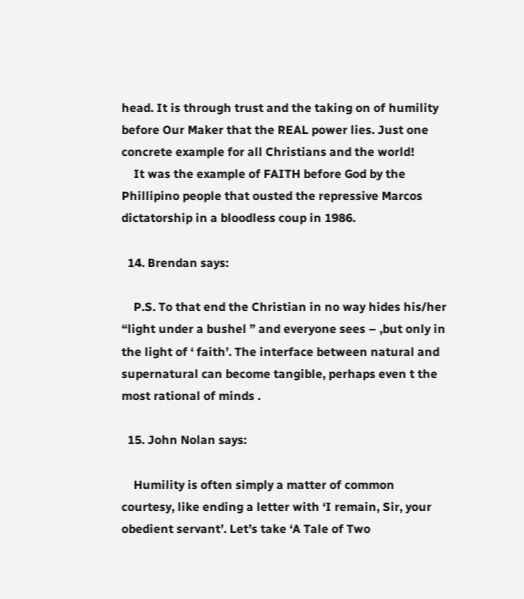head. It is through trust and the taking on of humility before Our Maker that the REAL power lies. Just one concrete example for all Christians and the world!
    It was the example of FAITH before God by the Phillipino people that ousted the repressive Marcos dictatorship in a bloodless coup in 1986.

  14. Brendan says:

    P.S. To that end the Christian in no way hides his/her “light under a bushel ” and everyone sees – ,but only in the light of ‘ faith’. The interface between natural and supernatural can become tangible, perhaps even t the most rational of minds .

  15. John Nolan says:

    Humility is often simply a matter of common courtesy, like ending a letter with ‘I remain, Sir, your obedient servant’. Let’s take ‘A Tale of Two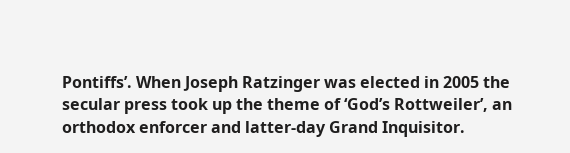Pontiffs’. When Joseph Ratzinger was elected in 2005 the secular press took up the theme of ‘God’s Rottweiler’, an orthodox enforcer and latter-day Grand Inquisitor.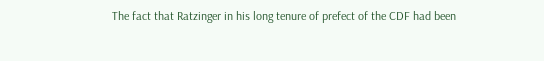The fact that Ratzinger in his long tenure of prefect of the CDF had been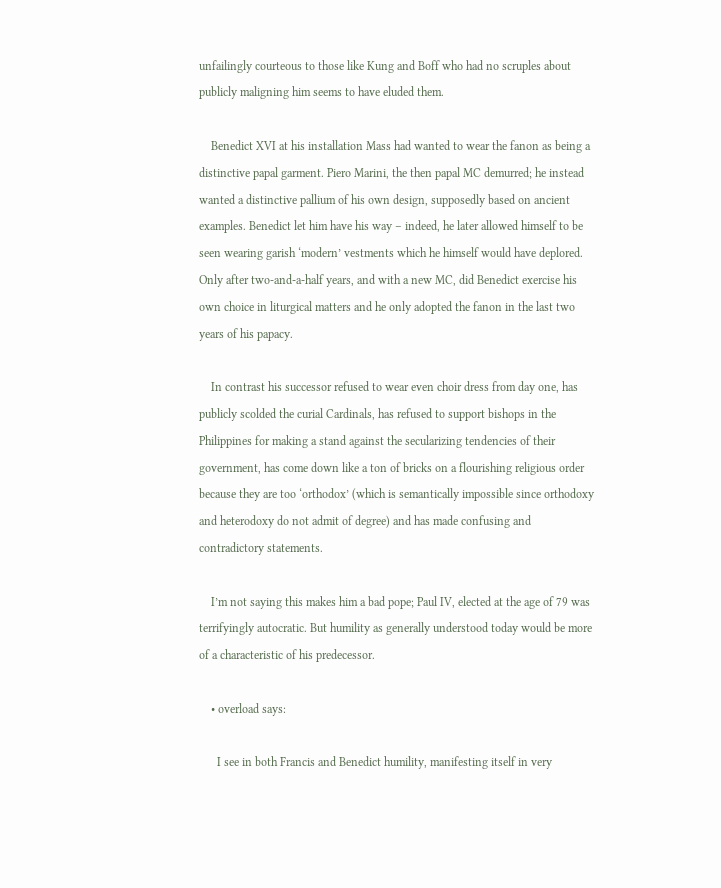unfailingly courteous to those like Kung and Boff who had no scruples about publicly maligning him seems to have eluded them.

    Benedict XVI at his installation Mass had wanted to wear the fanon as being a distinctive papal garment. Piero Marini, the then papal MC demurred; he instead wanted a distinctive pallium of his own design, supposedly based on ancient examples. Benedict let him have his way – indeed, he later allowed himself to be seen wearing garish ‘modern’ vestments which he himself would have deplored. Only after two-and-a-half years, and with a new MC, did Benedict exercise his own choice in liturgical matters and he only adopted the fanon in the last two years of his papacy.

    In contrast his successor refused to wear even choir dress from day one, has publicly scolded the curial Cardinals, has refused to support bishops in the Philippines for making a stand against the secularizing tendencies of their government, has come down like a ton of bricks on a flourishing religious order because they are too ‘orthodox’ (which is semantically impossible since orthodoxy and heterodoxy do not admit of degree) and has made confusing and contradictory statements.

    I’m not saying this makes him a bad pope; Paul IV, elected at the age of 79 was terrifyingly autocratic. But humility as generally understood today would be more of a characteristic of his predecessor.

    • overload says:

      I see in both Francis and Benedict humility, manifesting itself in very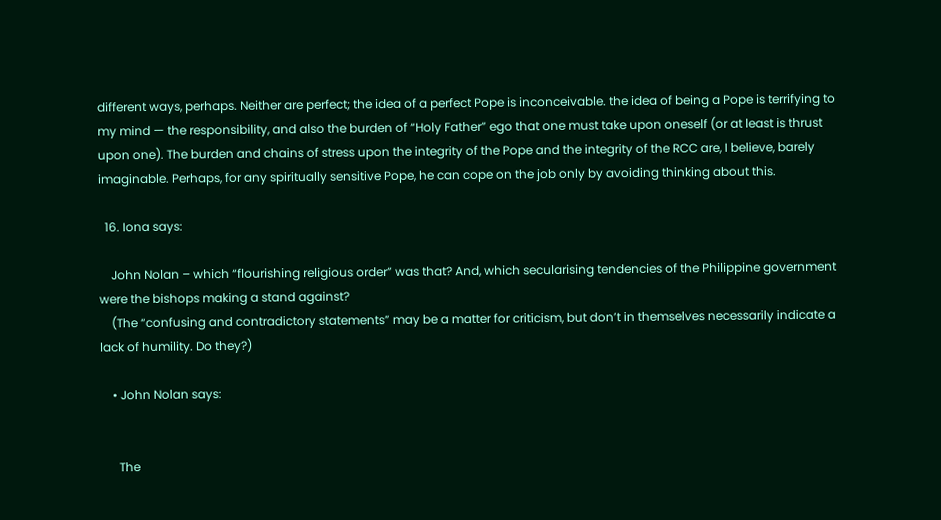different ways, perhaps. Neither are perfect; the idea of a perfect Pope is inconceivable. the idea of being a Pope is terrifying to my mind — the responsibility, and also the burden of “Holy Father” ego that one must take upon oneself (or at least is thrust upon one). The burden and chains of stress upon the integrity of the Pope and the integrity of the RCC are, I believe, barely imaginable. Perhaps, for any spiritually sensitive Pope, he can cope on the job only by avoiding thinking about this.

  16. Iona says:

    John Nolan – which “flourishing religious order” was that? And, which secularising tendencies of the Philippine government were the bishops making a stand against?
    (The “confusing and contradictory statements” may be a matter for criticism, but don’t in themselves necessarily indicate a lack of humility. Do they?)

    • John Nolan says:


      The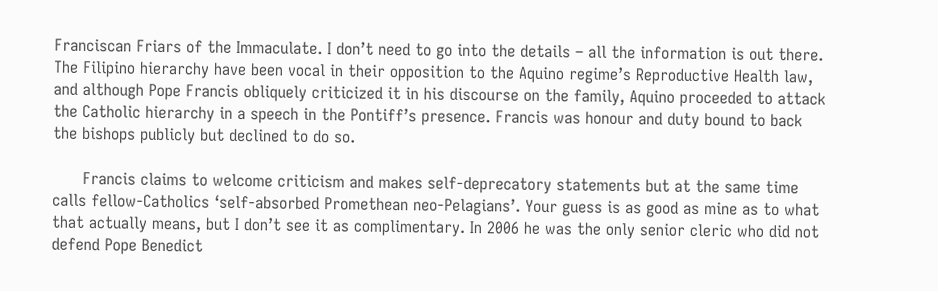Franciscan Friars of the Immaculate. I don’t need to go into the details – all the information is out there. The Filipino hierarchy have been vocal in their opposition to the Aquino regime’s Reproductive Health law, and although Pope Francis obliquely criticized it in his discourse on the family, Aquino proceeded to attack the Catholic hierarchy in a speech in the Pontiff’s presence. Francis was honour and duty bound to back the bishops publicly but declined to do so.

      Francis claims to welcome criticism and makes self-deprecatory statements but at the same time calls fellow-Catholics ‘self-absorbed Promethean neo-Pelagians’. Your guess is as good as mine as to what that actually means, but I don’t see it as complimentary. In 2006 he was the only senior cleric who did not defend Pope Benedict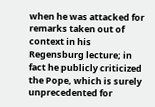when he was attacked for remarks taken out of context in his Regensburg lecture; in fact he publicly criticized the Pope, which is surely unprecedented for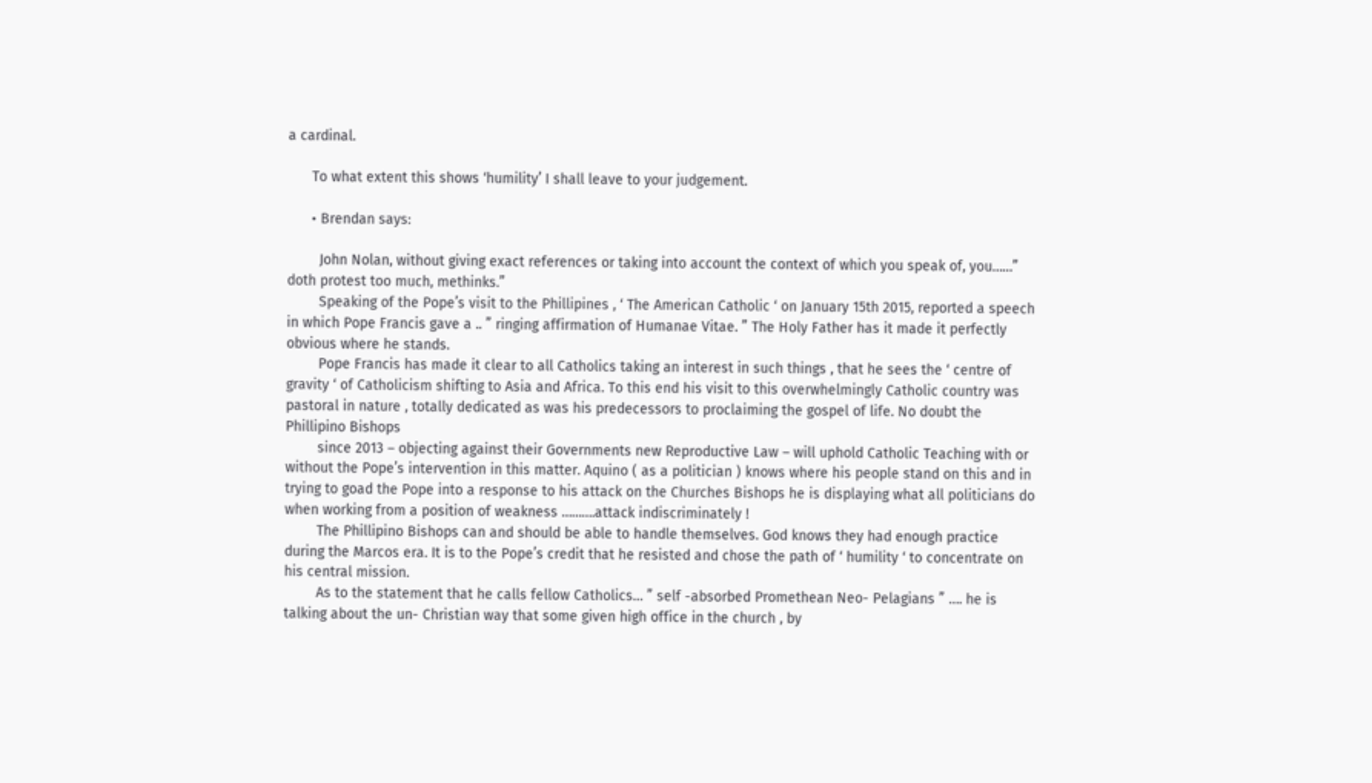a cardinal.

      To what extent this shows ‘humility’ I shall leave to your judgement.

      • Brendan says:

        John Nolan, without giving exact references or taking into account the context of which you speak of, you……” doth protest too much, methinks.”
        Speaking of the Pope’s visit to the Phillipines , ‘ The American Catholic ‘ on January 15th 2015, reported a speech in which Pope Francis gave a .. ” ringing affirmation of Humanae Vitae. ” The Holy Father has it made it perfectly obvious where he stands.
        Pope Francis has made it clear to all Catholics taking an interest in such things , that he sees the ‘ centre of gravity ‘ of Catholicism shifting to Asia and Africa. To this end his visit to this overwhelmingly Catholic country was pastoral in nature , totally dedicated as was his predecessors to proclaiming the gospel of life. No doubt the Phillipino Bishops
        since 2013 – objecting against their Governments new Reproductive Law – will uphold Catholic Teaching with or without the Pope’s intervention in this matter. Aquino ( as a politician ) knows where his people stand on this and in trying to goad the Pope into a response to his attack on the Churches Bishops he is displaying what all politicians do when working from a position of weakness ……….attack indiscriminately !
        The Phillipino Bishops can and should be able to handle themselves. God knows they had enough practice during the Marcos era. It is to the Pope’s credit that he resisted and chose the path of ‘ humility ‘ to concentrate on his central mission.
        As to the statement that he calls fellow Catholics… ” self -absorbed Promethean Neo- Pelagians ” …. he is talking about the un- Christian way that some given high office in the church , by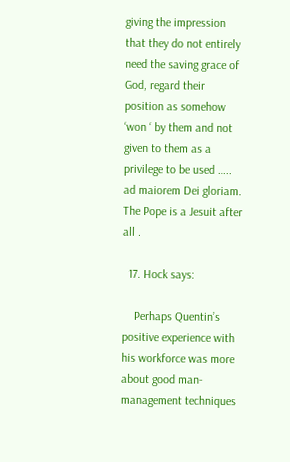giving the impression that they do not entirely need the saving grace of God, regard their position as somehow ‘won ‘ by them and not given to them as a privilege to be used ….. ad maiorem Dei gloriam. The Pope is a Jesuit after all .

  17. Hock says:

    Perhaps Quentin’s positive experience with his workforce was more about good man-management techniques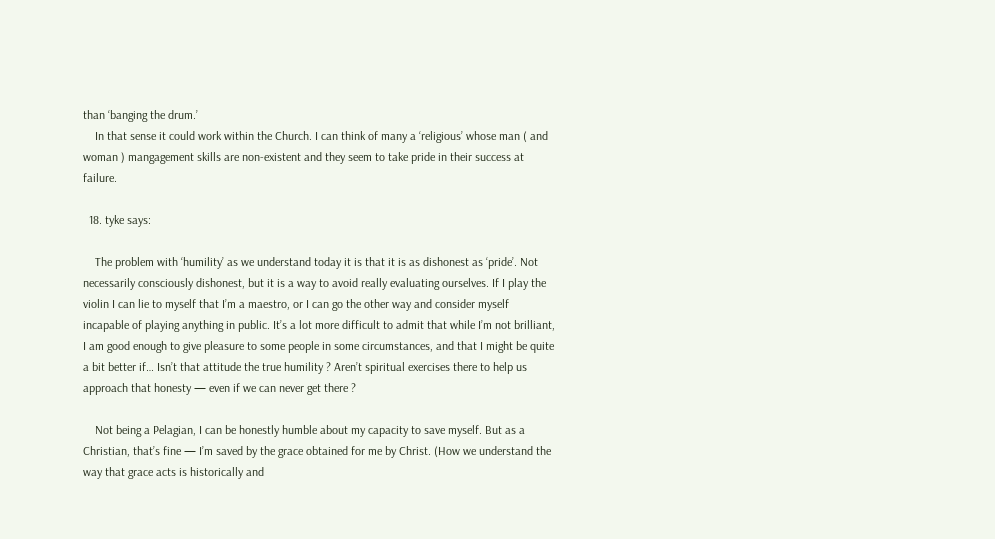than ‘banging the drum.’
    In that sense it could work within the Church. I can think of many a ‘religious’ whose man ( and woman ) mangagement skills are non-existent and they seem to take pride in their success at failure.

  18. tyke says:

    The problem with ‘humility’ as we understand today it is that it is as dishonest as ‘pride’. Not necessarily consciously dishonest, but it is a way to avoid really evaluating ourselves. If I play the violin I can lie to myself that I’m a maestro, or I can go the other way and consider myself incapable of playing anything in public. It’s a lot more difficult to admit that while I’m not brilliant, I am good enough to give pleasure to some people in some circumstances, and that I might be quite a bit better if… Isn’t that attitude the true humility ? Aren’t spiritual exercises there to help us approach that honesty — even if we can never get there ?

    Not being a Pelagian, I can be honestly humble about my capacity to save myself. But as a Christian, that’s fine — I’m saved by the grace obtained for me by Christ. (How we understand the way that grace acts is historically and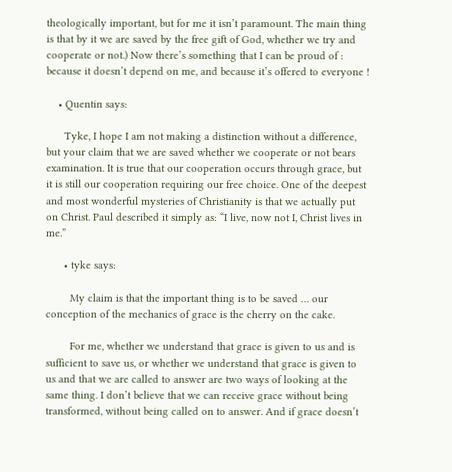theologically important, but for me it isn’t paramount. The main thing is that by it we are saved by the free gift of God, whether we try and cooperate or not.) Now there’s something that I can be proud of : because it doesn’t depend on me, and because it’s offered to everyone !

    • Quentin says:

      Tyke, I hope I am not making a distinction without a difference, but your claim that we are saved whether we cooperate or not bears examination. It is true that our cooperation occurs through grace, but it is still our cooperation requiring our free choice. One of the deepest and most wonderful mysteries of Christianity is that we actually put on Christ. Paul described it simply as: “I live, now not I, Christ lives in me.”

      • tyke says:

        My claim is that the important thing is to be saved … our conception of the mechanics of grace is the cherry on the cake.

        For me, whether we understand that grace is given to us and is sufficient to save us, or whether we understand that grace is given to us and that we are called to answer are two ways of looking at the same thing. I don’t believe that we can receive grace without being transformed, without being called on to answer. And if grace doesn’t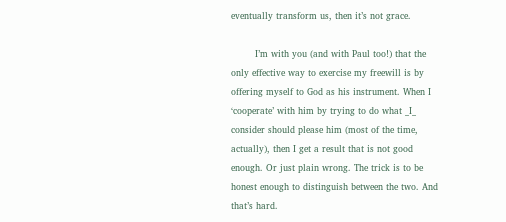eventually transform us, then it’s not grace.

        I’m with you (and with Paul too!) that the only effective way to exercise my freewill is by offering myself to God as his instrument. When I ‘cooperate’ with him by trying to do what _I_ consider should please him (most of the time, actually), then I get a result that is not good enough. Or just plain wrong. The trick is to be honest enough to distinguish between the two. And that’s hard.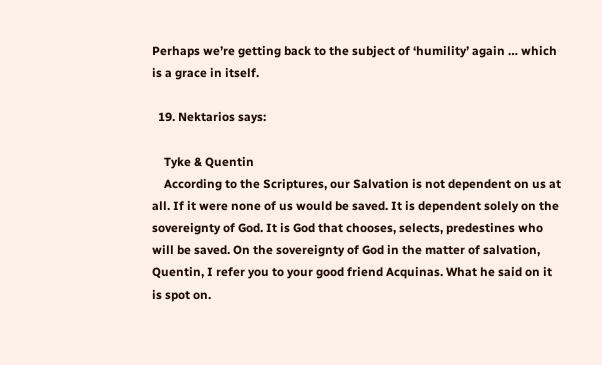Perhaps we’re getting back to the subject of ‘humility’ again … which is a grace in itself.

  19. Nektarios says:

    Tyke & Quentin
    According to the Scriptures, our Salvation is not dependent on us at all. If it were none of us would be saved. It is dependent solely on the sovereignty of God. It is God that chooses, selects, predestines who will be saved. On the sovereignty of God in the matter of salvation, Quentin, I refer you to your good friend Acquinas. What he said on it is spot on.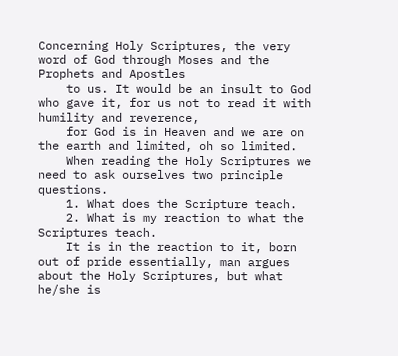Concerning Holy Scriptures, the very word of God through Moses and the Prophets and Apostles
    to us. It would be an insult to God who gave it, for us not to read it with humility and reverence,
    for God is in Heaven and we are on the earth and limited, oh so limited.
    When reading the Holy Scriptures we need to ask ourselves two principle questions.
    1. What does the Scripture teach.
    2. What is my reaction to what the Scriptures teach.
    It is in the reaction to it, born out of pride essentially, man argues about the Holy Scriptures, but what he/she is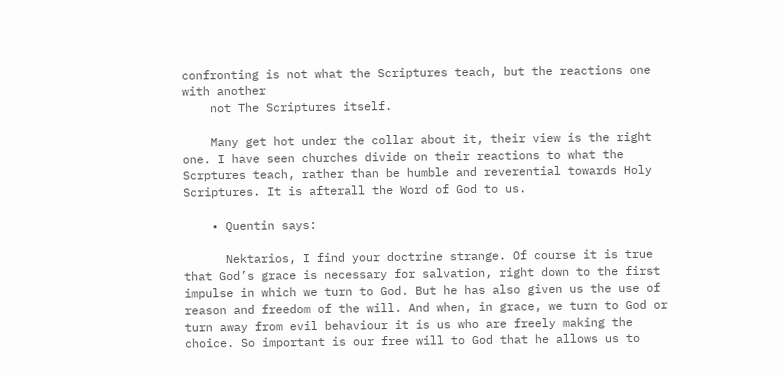confronting is not what the Scriptures teach, but the reactions one with another
    not The Scriptures itself.

    Many get hot under the collar about it, their view is the right one. I have seen churches divide on their reactions to what the Scrptures teach, rather than be humble and reverential towards Holy Scriptures. It is afterall the Word of God to us.

    • Quentin says:

      Nektarios, I find your doctrine strange. Of course it is true that God’s grace is necessary for salvation, right down to the first impulse in which we turn to God. But he has also given us the use of reason and freedom of the will. And when, in grace, we turn to God or turn away from evil behaviour it is us who are freely making the choice. So important is our free will to God that he allows us to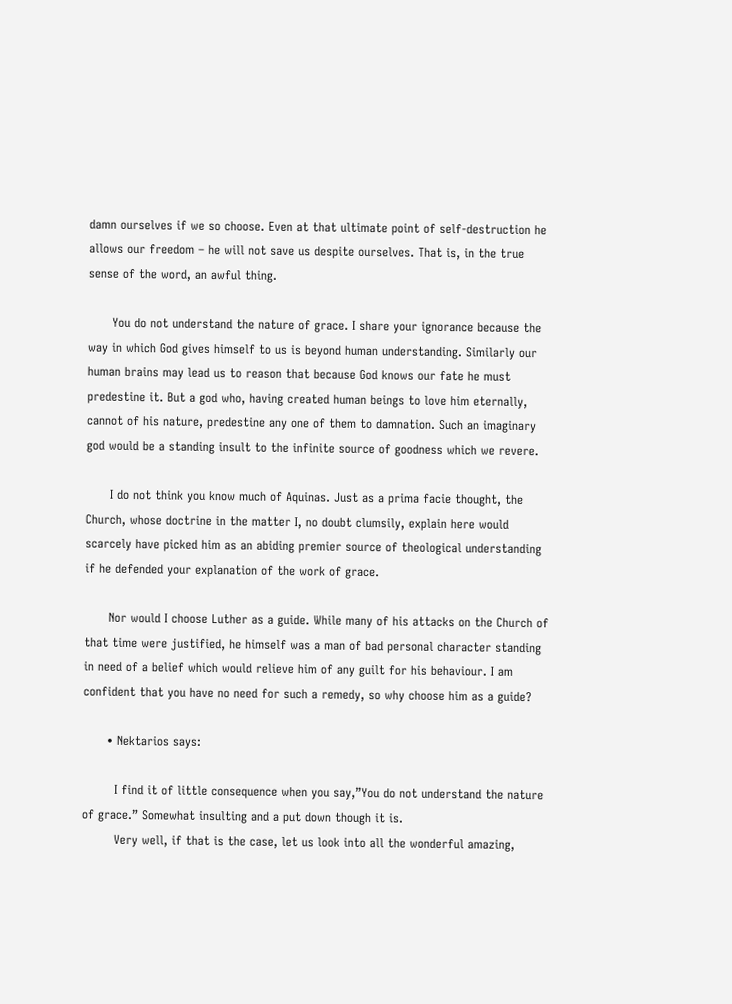damn ourselves if we so choose. Even at that ultimate point of self-destruction he allows our freedom – he will not save us despite ourselves. That is, in the true sense of the word, an awful thing.

      You do not understand the nature of grace. I share your ignorance because the way in which God gives himself to us is beyond human understanding. Similarly our human brains may lead us to reason that because God knows our fate he must predestine it. But a god who, having created human beings to love him eternally, cannot of his nature, predestine any one of them to damnation. Such an imaginary god would be a standing insult to the infinite source of goodness which we revere.

      I do not think you know much of Aquinas. Just as a prima facie thought, the Church, whose doctrine in the matter I, no doubt clumsily, explain here would scarcely have picked him as an abiding premier source of theological understanding if he defended your explanation of the work of grace.

      Nor would I choose Luther as a guide. While many of his attacks on the Church of that time were justified, he himself was a man of bad personal character standing in need of a belief which would relieve him of any guilt for his behaviour. I am confident that you have no need for such a remedy, so why choose him as a guide?

      • Nektarios says:

        I find it of little consequence when you say,”You do not understand the nature of grace.” Somewhat insulting and a put down though it is.
        Very well, if that is the case, let us look into all the wonderful amazing,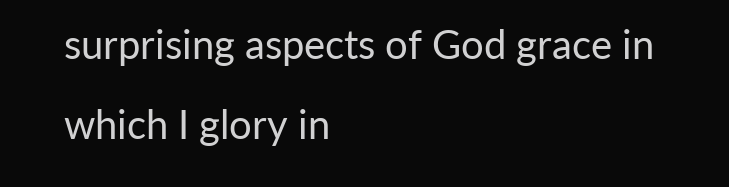surprising aspects of God grace in which I glory in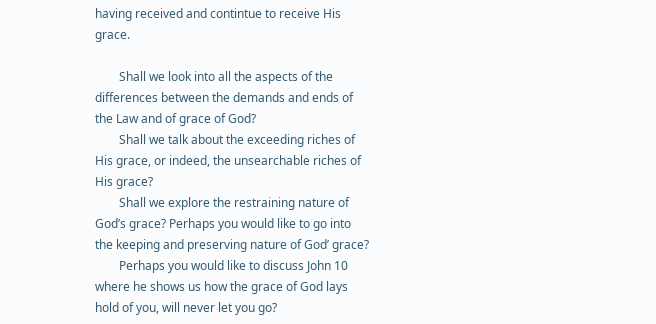having received and contintue to receive His grace.

        Shall we look into all the aspects of the differences between the demands and ends of the Law and of grace of God?
        Shall we talk about the exceeding riches of His grace, or indeed, the unsearchable riches of His grace?
        Shall we explore the restraining nature of God’s grace? Perhaps you would like to go into the keeping and preserving nature of God’ grace?
        Perhaps you would like to discuss John 10 where he shows us how the grace of God lays hold of you, will never let you go?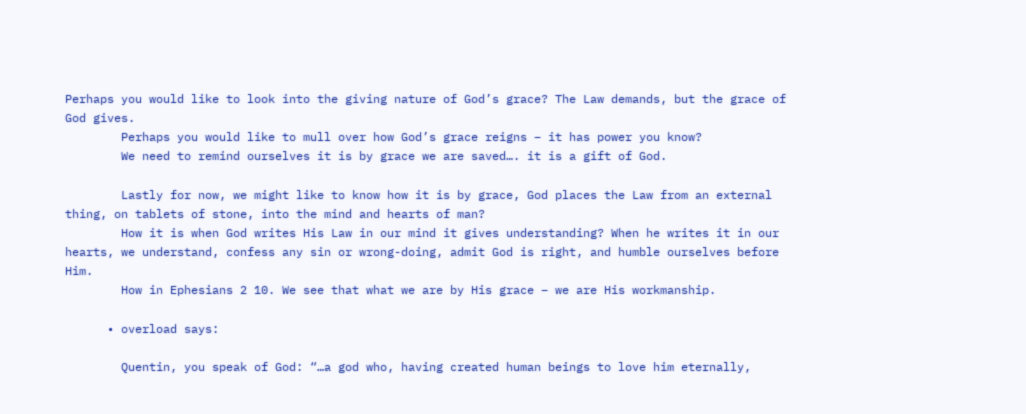Perhaps you would like to look into the giving nature of God’s grace? The Law demands, but the grace of God gives.
        Perhaps you would like to mull over how God’s grace reigns – it has power you know?
        We need to remind ourselves it is by grace we are saved…. it is a gift of God.

        Lastly for now, we might like to know how it is by grace, God places the Law from an external thing, on tablets of stone, into the mind and hearts of man?
        How it is when God writes His Law in our mind it gives understanding? When he writes it in our hearts, we understand, confess any sin or wrong-doing, admit God is right, and humble ourselves before Him.
        How in Ephesians 2 10. We see that what we are by His grace – we are His workmanship.

      • overload says:

        Quentin, you speak of God: “…a god who, having created human beings to love him eternally,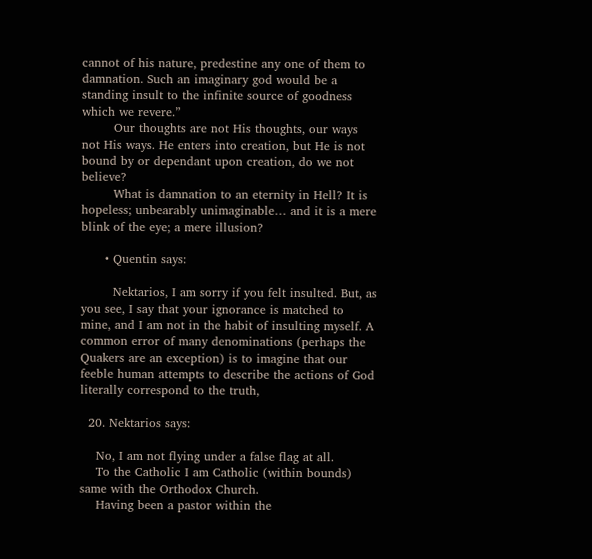cannot of his nature, predestine any one of them to damnation. Such an imaginary god would be a standing insult to the infinite source of goodness which we revere.”
        Our thoughts are not His thoughts, our ways not His ways. He enters into creation, but He is not bound by or dependant upon creation, do we not believe?
        What is damnation to an eternity in Hell? It is hopeless; unbearably unimaginable… and it is a mere blink of the eye; a mere illusion?

      • Quentin says:

        Nektarios, I am sorry if you felt insulted. But, as you see, I say that your ignorance is matched to mine, and I am not in the habit of insulting myself. A common error of many denominations (perhaps the Quakers are an exception) is to imagine that our feeble human attempts to describe the actions of God literally correspond to the truth,

  20. Nektarios says:

    No, I am not flying under a false flag at all.
    To the Catholic I am Catholic (within bounds) same with the Orthodox Church.
    Having been a pastor within the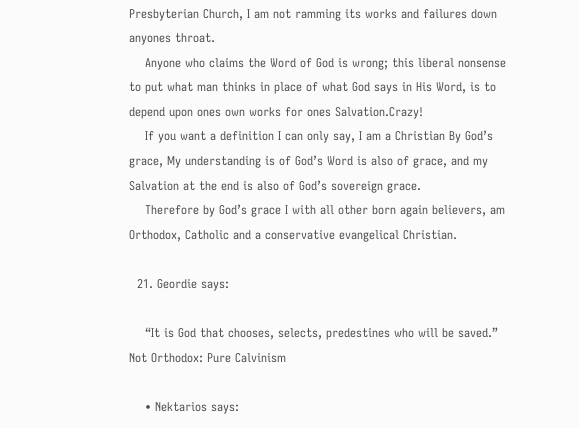Presbyterian Church, I am not ramming its works and failures down anyones throat.
    Anyone who claims the Word of God is wrong; this liberal nonsense to put what man thinks in place of what God says in His Word, is to depend upon ones own works for ones Salvation.Crazy!
    If you want a definition I can only say, I am a Christian By God’s grace, My understanding is of God’s Word is also of grace, and my Salvation at the end is also of God’s sovereign grace.
    Therefore by God’s grace I with all other born again believers, am Orthodox, Catholic and a conservative evangelical Christian.

  21. Geordie says:

    “It is God that chooses, selects, predestines who will be saved.” Not Orthodox: Pure Calvinism

    • Nektarios says: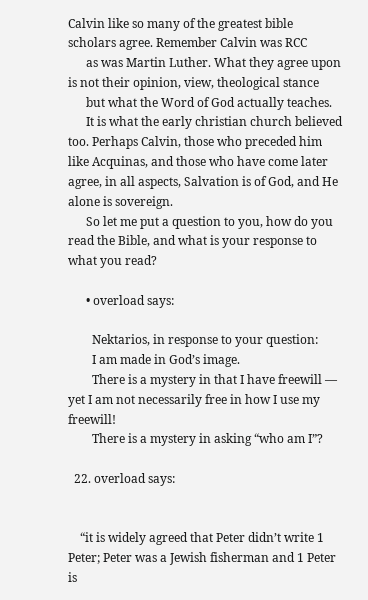Calvin like so many of the greatest bible scholars agree. Remember Calvin was RCC
      as was Martin Luther. What they agree upon is not their opinion, view, theological stance
      but what the Word of God actually teaches.
      It is what the early christian church believed too. Perhaps Calvin, those who preceded him like Acquinas, and those who have come later agree, in all aspects, Salvation is of God, and He alone is sovereign.
      So let me put a question to you, how do you read the Bible, and what is your response to what you read?

      • overload says:

        Nektarios, in response to your question:
        I am made in God’s image.
        There is a mystery in that I have freewill — yet I am not necessarily free in how I use my freewill!
        There is a mystery in asking “who am I”?

  22. overload says:


    “it is widely agreed that Peter didn’t write 1 Peter; Peter was a Jewish fisherman and 1 Peter is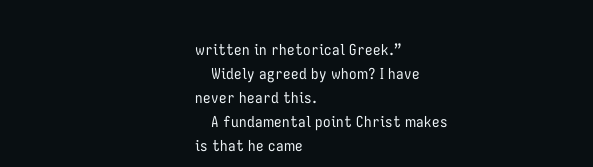written in rhetorical Greek.”
    Widely agreed by whom? I have never heard this.
    A fundamental point Christ makes is that he came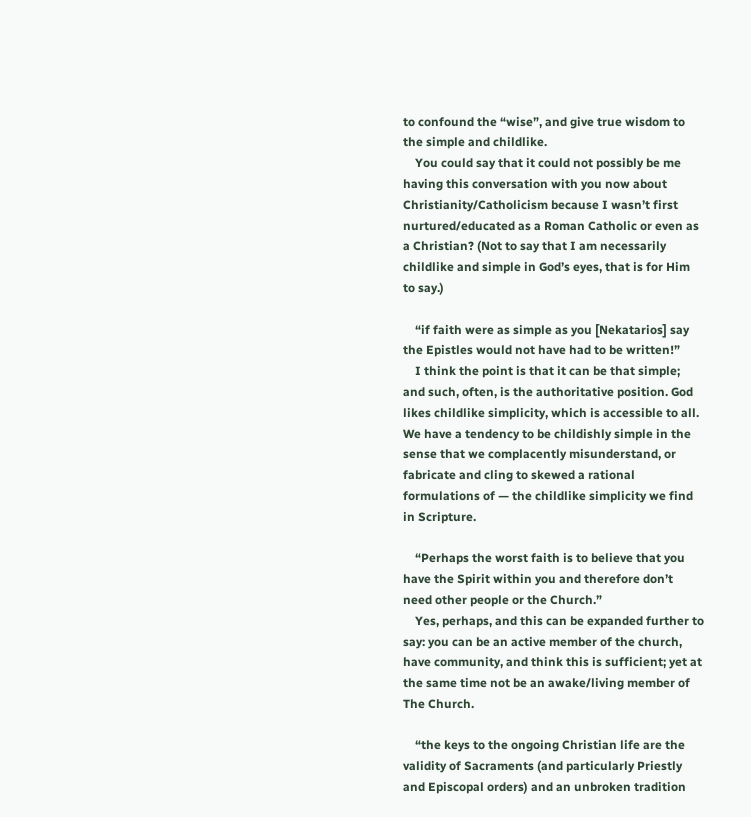to confound the “wise”, and give true wisdom to the simple and childlike.
    You could say that it could not possibly be me having this conversation with you now about Christianity/Catholicism because I wasn’t first nurtured/educated as a Roman Catholic or even as a Christian? (Not to say that I am necessarily childlike and simple in God’s eyes, that is for Him to say.)

    “if faith were as simple as you [Nekatarios] say the Epistles would not have had to be written!”
    I think the point is that it can be that simple; and such, often, is the authoritative position. God likes childlike simplicity, which is accessible to all. We have a tendency to be childishly simple in the sense that we complacently misunderstand, or fabricate and cling to skewed a rational formulations of — the childlike simplicity we find in Scripture.

    “Perhaps the worst faith is to believe that you have the Spirit within you and therefore don’t need other people or the Church.”
    Yes, perhaps, and this can be expanded further to say: you can be an active member of the church, have community, and think this is sufficient; yet at the same time not be an awake/living member of The Church.

    “the keys to the ongoing Christian life are the validity of Sacraments (and particularly Priestly and Episcopal orders) and an unbroken tradition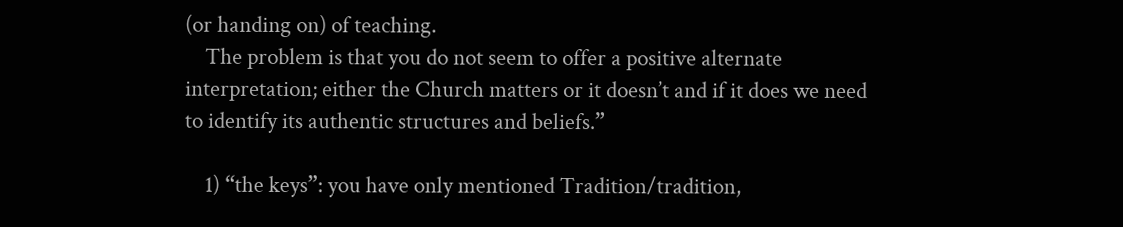(or handing on) of teaching.
    The problem is that you do not seem to offer a positive alternate interpretation; either the Church matters or it doesn’t and if it does we need to identify its authentic structures and beliefs.”

    1) “the keys”: you have only mentioned Tradition/tradition,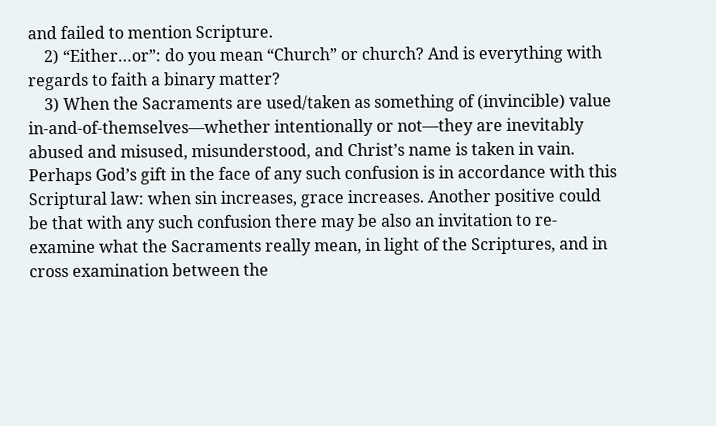and failed to mention Scripture.
    2) “Either…or”: do you mean “Church” or church? And is everything with regards to faith a binary matter?
    3) When the Sacraments are used/taken as something of (invincible) value in-and-of-themselves—whether intentionally or not—they are inevitably abused and misused, misunderstood, and Christ’s name is taken in vain. Perhaps God’s gift in the face of any such confusion is in accordance with this Scriptural law: when sin increases, grace increases. Another positive could be that with any such confusion there may be also an invitation to re-examine what the Sacraments really mean, in light of the Scriptures, and in cross examination between the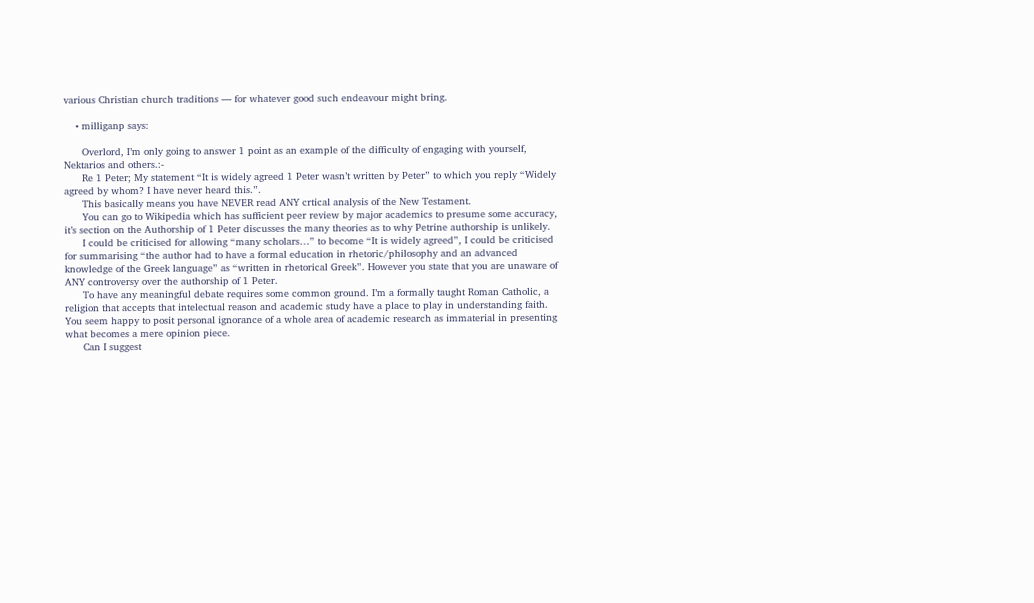various Christian church traditions — for whatever good such endeavour might bring.

    • milliganp says:

      Overlord, I’m only going to answer 1 point as an example of the difficulty of engaging with yourself, Nektarios and others.:-
      Re 1 Peter; My statement “It is widely agreed 1 Peter wasn’t written by Peter” to which you reply “Widely agreed by whom? I have never heard this.”.
      This basically means you have NEVER read ANY crtical analysis of the New Testament.
      You can go to Wikipedia which has sufficient peer review by major academics to presume some accuracy, it’s section on the Authorship of 1 Peter discusses the many theories as to why Petrine authorship is unlikely.
      I could be criticised for allowing “many scholars…” to become “It is widely agreed”, I could be criticised for summarising “the author had to have a formal education in rhetoric/philosophy and an advanced knowledge of the Greek language” as “written in rhetorical Greek”. However you state that you are unaware of ANY controversy over the authorship of 1 Peter.
      To have any meaningful debate requires some common ground. I’m a formally taught Roman Catholic, a religion that accepts that intelectual reason and academic study have a place to play in understanding faith. You seem happy to posit personal ignorance of a whole area of academic research as immaterial in presenting what becomes a mere opinion piece.
      Can I suggest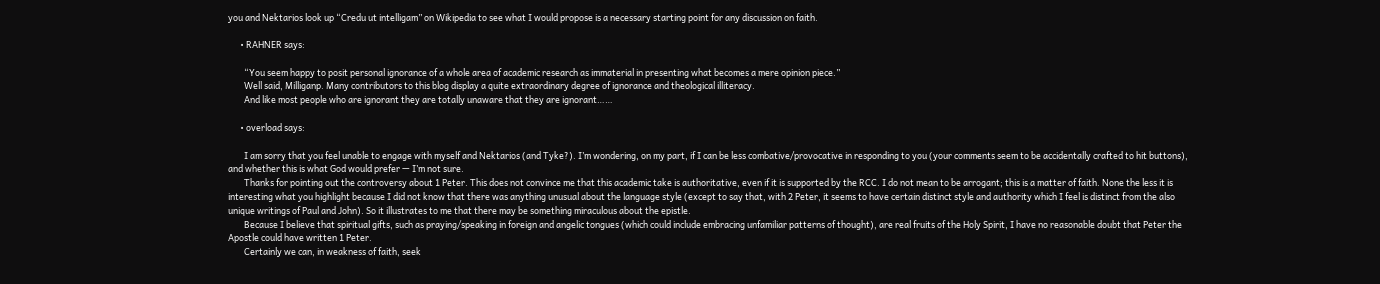you and Nektarios look up “Credu ut intelligam” on Wikipedia to see what I would propose is a necessary starting point for any discussion on faith.

      • RAHNER says:

        “You seem happy to posit personal ignorance of a whole area of academic research as immaterial in presenting what becomes a mere opinion piece.”
        Well said, Milliganp. Many contributors to this blog display a quite extraordinary degree of ignorance and theological illiteracy.
        And like most people who are ignorant they are totally unaware that they are ignorant……

      • overload says:

        I am sorry that you feel unable to engage with myself and Nektarios (and Tyke?). I’m wondering, on my part, if I can be less combative/provocative in responding to you (your comments seem to be accidentally crafted to hit buttons), and whether this is what God would prefer — I’m not sure.
        Thanks for pointing out the controversy about 1 Peter. This does not convince me that this academic take is authoritative, even if it is supported by the RCC. I do not mean to be arrogant; this is a matter of faith. None the less it is interesting what you highlight because I did not know that there was anything unusual about the language style (except to say that, with 2 Peter, it seems to have certain distinct style and authority which I feel is distinct from the also unique writings of Paul and John). So it illustrates to me that there may be something miraculous about the epistle.
        Because I believe that spiritual gifts, such as praying/speaking in foreign and angelic tongues (which could include embracing unfamiliar patterns of thought), are real fruits of the Holy Spirit, I have no reasonable doubt that Peter the Apostle could have written 1 Peter.
        Certainly we can, in weakness of faith, seek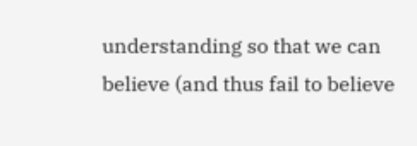understanding so that we can believe (and thus fail to believe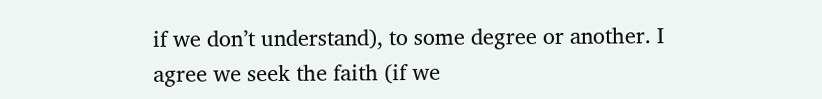if we don’t understand), to some degree or another. I agree we seek the faith (if we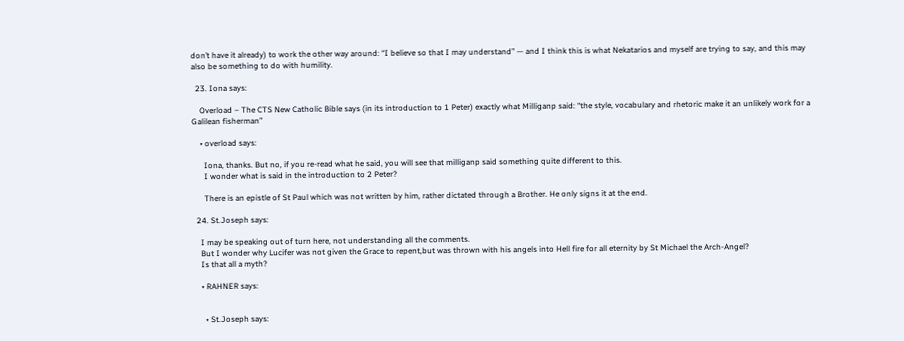don’t have it already) to work the other way around: “I believe so that I may understand” — and I think this is what Nekatarios and myself are trying to say, and this may also be something to do with humility.

  23. Iona says:

    Overload – The CTS New Catholic Bible says (in its introduction to 1 Peter) exactly what Milliganp said: “the style, vocabulary and rhetoric make it an unlikely work for a Galilean fisherman”

    • overload says:

      Iona, thanks. But no, if you re-read what he said, you will see that milliganp said something quite different to this.
      I wonder what is said in the introduction to 2 Peter?

      There is an epistle of St Paul which was not written by him, rather dictated through a Brother. He only signs it at the end.

  24. St.Joseph says:

    I may be speaking out of turn here, not understanding all the comments.
    But I wonder why Lucifer was not given the Grace to repent,but was thrown with his angels into Hell fire for all eternity by St Michael the Arch-Angel?
    Is that all a myth?

    • RAHNER says:


      • St.Joseph says: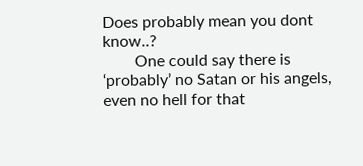Does probably mean you dont know..?
        One could say there is ‘probably’ no Satan or his angels, even no hell for that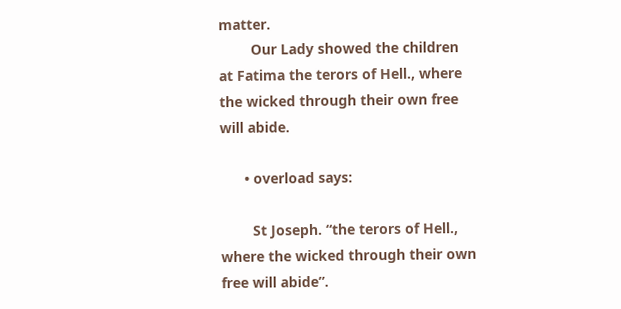matter.
        Our Lady showed the children at Fatima the terors of Hell., where the wicked through their own free will abide.

      • overload says:

        St Joseph. “the terors of Hell., where the wicked through their own free will abide”.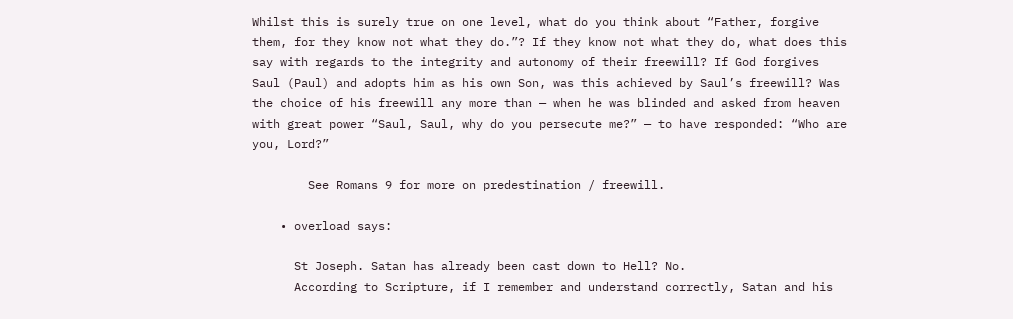Whilst this is surely true on one level, what do you think about “Father, forgive them, for they know not what they do.”? If they know not what they do, what does this say with regards to the integrity and autonomy of their freewill? If God forgives Saul (Paul) and adopts him as his own Son, was this achieved by Saul’s freewill? Was the choice of his freewill any more than — when he was blinded and asked from heaven with great power “Saul, Saul, why do you persecute me?” — to have responded: “Who are you, Lord?”

        See Romans 9 for more on predestination / freewill.

    • overload says:

      St Joseph. Satan has already been cast down to Hell? No.
      According to Scripture, if I remember and understand correctly, Satan and his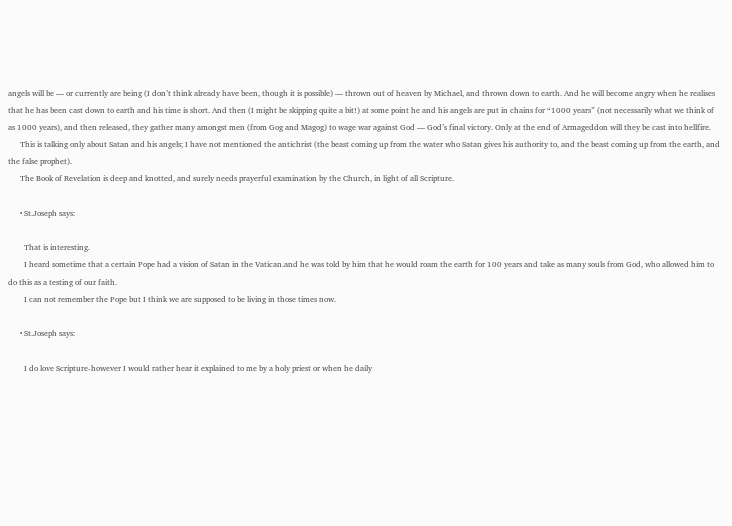angels will be — or currently are being (I don’t think already have been, though it is possible) — thrown out of heaven by Michael, and thrown down to earth. And he will become angry when he realises that he has been cast down to earth and his time is short. And then (I might be skipping quite a bit!) at some point he and his angels are put in chains for “1000 years” (not necessarily what we think of as 1000 years), and then released, they gather many amongst men (from Gog and Magog) to wage war against God — God’s final victory. Only at the end of Armageddon will they be cast into hellfire.
      This is talking only about Satan and his angels; I have not mentioned the antichrist (the beast coming up from the water who Satan gives his authority to, and the beast coming up from the earth, and the false prophet).
      The Book of Revelation is deep and knotted, and surely needs prayerful examination by the Church, in light of all Scripture.

      • St.Joseph says:

        That is interesting.
        I heard sometime that a certain Pope had a vision of Satan in the Vatican.and he was told by him that he would roam the earth for 100 years and take as many souls from God, who allowed him to do this as a testing of our faith.
        I can not remember the Pope but I think we are supposed to be living in those times now.

      • St.Joseph says:

        I do love Scripture-however I would rather hear it explained to me by a holy priest or when he daily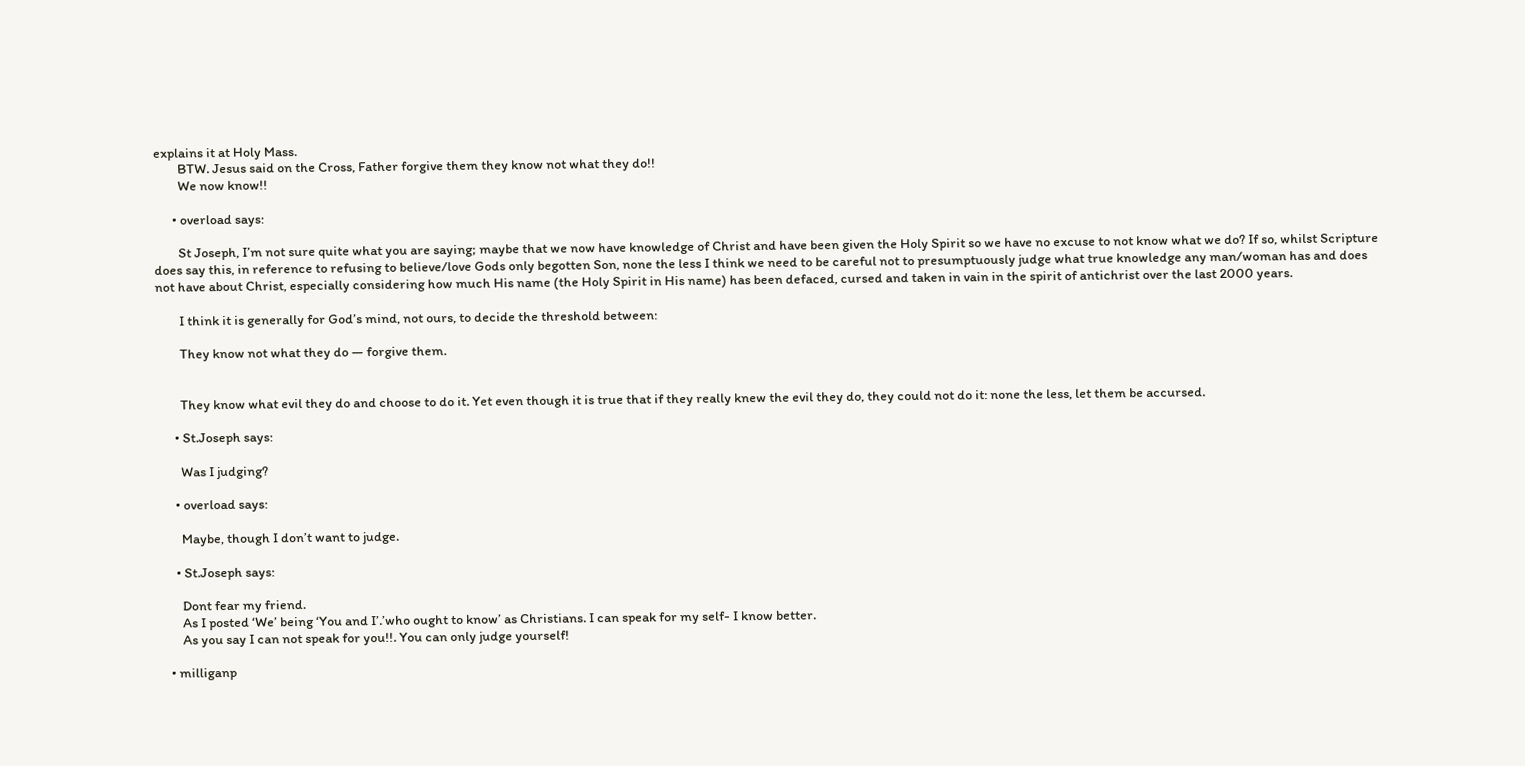explains it at Holy Mass.
        BTW. Jesus said on the Cross, Father forgive them they know not what they do!!
        We now know!!

      • overload says:

        St Joseph, I’m not sure quite what you are saying; maybe that we now have knowledge of Christ and have been given the Holy Spirit so we have no excuse to not know what we do? If so, whilst Scripture does say this, in reference to refusing to believe/love Gods only begotten Son, none the less I think we need to be careful not to presumptuously judge what true knowledge any man/woman has and does not have about Christ, especially considering how much His name (the Holy Spirit in His name) has been defaced, cursed and taken in vain in the spirit of antichrist over the last 2000 years.

        I think it is generally for God’s mind, not ours, to decide the threshold between:

        They know not what they do — forgive them.


        They know what evil they do and choose to do it. Yet even though it is true that if they really knew the evil they do, they could not do it: none the less, let them be accursed.

      • St.Joseph says:

        Was I judging?

      • overload says:

        Maybe, though I don’t want to judge.

      • St.Joseph says:

        Dont fear my friend.
        As I posted ‘We’ being ‘You and I’.’who ought to know’ as Christians. I can speak for my self- I know better.
        As you say I can not speak for you!!. You can only judge yourself!

    • milliganp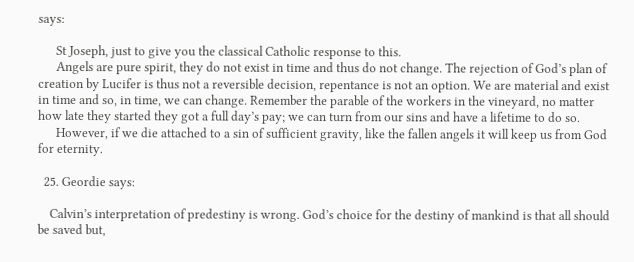says:

      St Joseph, just to give you the classical Catholic response to this.
      Angels are pure spirit, they do not exist in time and thus do not change. The rejection of God’s plan of creation by Lucifer is thus not a reversible decision, repentance is not an option. We are material and exist in time and so, in time, we can change. Remember the parable of the workers in the vineyard, no matter how late they started they got a full day’s pay; we can turn from our sins and have a lifetime to do so.
      However, if we die attached to a sin of sufficient gravity, like the fallen angels it will keep us from God for eternity.

  25. Geordie says:

    Calvin’s interpretation of predestiny is wrong. God’s choice for the destiny of mankind is that all should be saved but,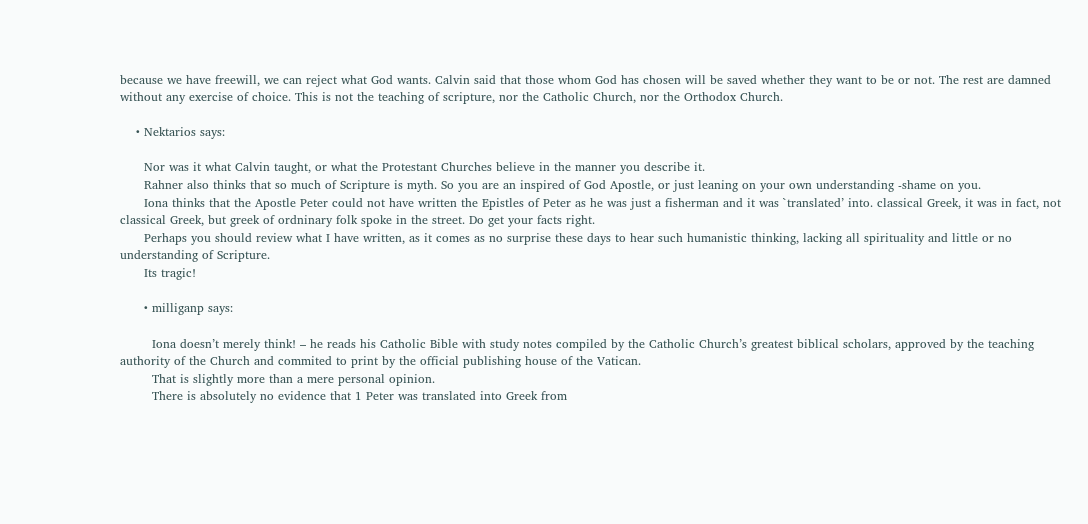because we have freewill, we can reject what God wants. Calvin said that those whom God has chosen will be saved whether they want to be or not. The rest are damned without any exercise of choice. This is not the teaching of scripture, nor the Catholic Church, nor the Orthodox Church.

    • Nektarios says:

      Nor was it what Calvin taught, or what the Protestant Churches believe in the manner you describe it.
      Rahner also thinks that so much of Scripture is myth. So you are an inspired of God Apostle, or just leaning on your own understanding -shame on you.
      Iona thinks that the Apostle Peter could not have written the Epistles of Peter as he was just a fisherman and it was `translated’ into. classical Greek, it was in fact, not classical Greek, but greek of ordninary folk spoke in the street. Do get your facts right.
      Perhaps you should review what I have written, as it comes as no surprise these days to hear such humanistic thinking, lacking all spirituality and little or no understanding of Scripture.
      Its tragic!

      • milliganp says:

        Iona doesn’t merely think! – he reads his Catholic Bible with study notes compiled by the Catholic Church’s greatest biblical scholars, approved by the teaching authority of the Church and commited to print by the official publishing house of the Vatican.
        That is slightly more than a mere personal opinion.
        There is absolutely no evidence that 1 Peter was translated into Greek from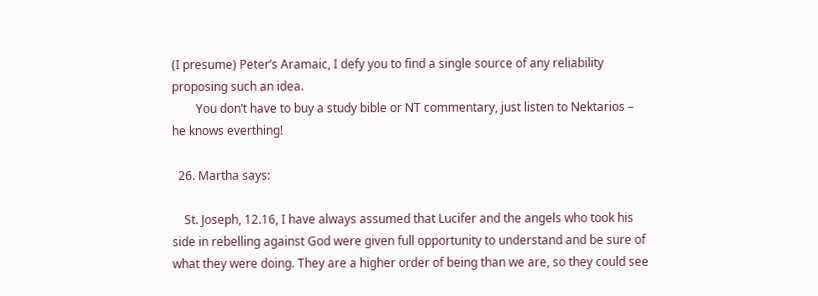(I presume) Peter’s Aramaic, I defy you to find a single source of any reliability proposing such an idea.
        You don’t have to buy a study bible or NT commentary, just listen to Nektarios – he knows everthing!

  26. Martha says:

    St. Joseph, 12.16, I have always assumed that Lucifer and the angels who took his side in rebelling against God were given full opportunity to understand and be sure of what they were doing. They are a higher order of being than we are, so they could see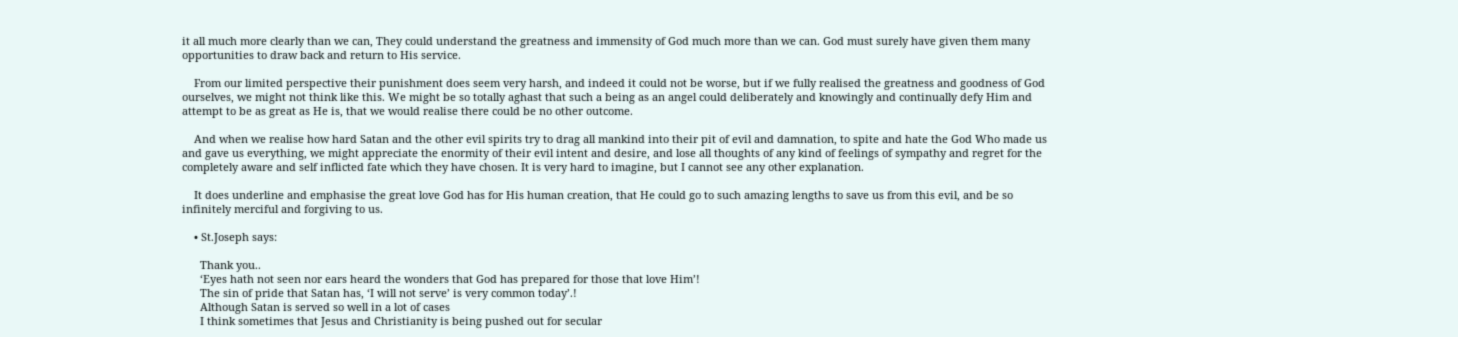it all much more clearly than we can, They could understand the greatness and immensity of God much more than we can. God must surely have given them many opportunities to draw back and return to His service.

    From our limited perspective their punishment does seem very harsh, and indeed it could not be worse, but if we fully realised the greatness and goodness of God ourselves, we might not think like this. We might be so totally aghast that such a being as an angel could deliberately and knowingly and continually defy Him and attempt to be as great as He is, that we would realise there could be no other outcome.

    And when we realise how hard Satan and the other evil spirits try to drag all mankind into their pit of evil and damnation, to spite and hate the God Who made us and gave us everything, we might appreciate the enormity of their evil intent and desire, and lose all thoughts of any kind of feelings of sympathy and regret for the completely aware and self inflicted fate which they have chosen. It is very hard to imagine, but I cannot see any other explanation.

    It does underline and emphasise the great love God has for His human creation, that He could go to such amazing lengths to save us from this evil, and be so infinitely merciful and forgiving to us.

    • St.Joseph says:

      Thank you..
      ‘Eyes hath not seen nor ears heard the wonders that God has prepared for those that love Him’!
      The sin of pride that Satan has, ‘I will not serve’ is very common today’.!
      Although Satan is served so well in a lot of cases
      I think sometimes that Jesus and Christianity is being pushed out for secular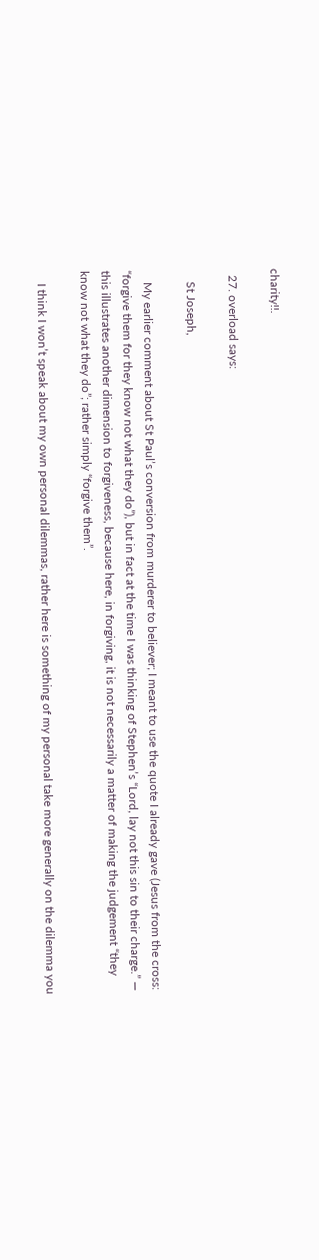charity!!.

  27. overload says:

    St Joseph,

    My earlier comment about St Paul’s conversion from murderer to believer; I meant to use the quote I already gave (Jesus from the cross: “forgive them for they know not what they do”), but in fact at the time I was thinking of Stephen’s “Lord, lay not this sin to their charge.” — this illustrates another dimension to forgiveness, because here, in forgiving, it is not necessarily a matter of making the judgement “they know not what they do”; rather simply “forgive them”.

    I think I won’t speak about my own personal dilemmas, rather here is something of my personal take more generally on the dilemma you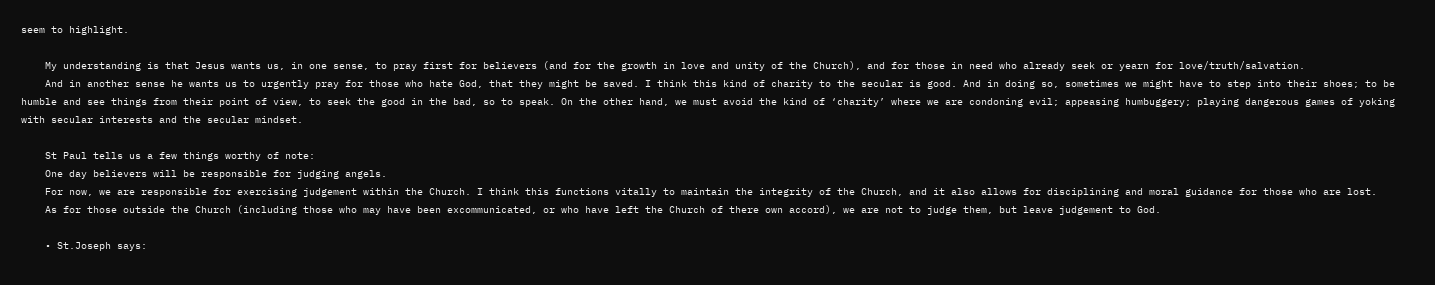seem to highlight.

    My understanding is that Jesus wants us, in one sense, to pray first for believers (and for the growth in love and unity of the Church), and for those in need who already seek or yearn for love/truth/salvation.
    And in another sense he wants us to urgently pray for those who hate God, that they might be saved. I think this kind of charity to the secular is good. And in doing so, sometimes we might have to step into their shoes; to be humble and see things from their point of view, to seek the good in the bad, so to speak. On the other hand, we must avoid the kind of ‘charity’ where we are condoning evil; appeasing humbuggery; playing dangerous games of yoking with secular interests and the secular mindset.

    St Paul tells us a few things worthy of note:
    One day believers will be responsible for judging angels.
    For now, we are responsible for exercising judgement within the Church. I think this functions vitally to maintain the integrity of the Church, and it also allows for disciplining and moral guidance for those who are lost.
    As for those outside the Church (including those who may have been excommunicated, or who have left the Church of there own accord), we are not to judge them, but leave judgement to God.

    • St.Joseph says: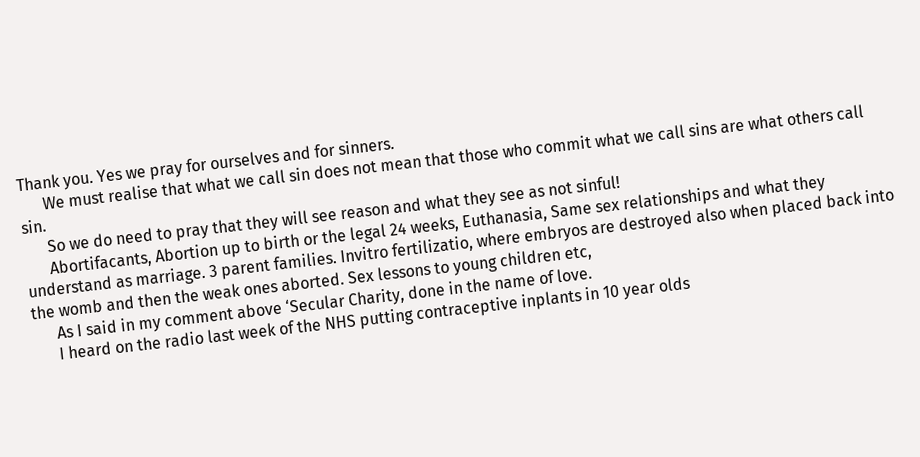Thank you. Yes we pray for ourselves and for sinners.
      We must realise that what we call sin does not mean that those who commit what we call sins are what others call sin.
      So we do need to pray that they will see reason and what they see as not sinful!
      Abortifacants, Abortion up to birth or the legal 24 weeks, Euthanasia, Same sex relationships and what they understand as marriage. 3 parent families. Invitro fertilizatio, where embryos are destroyed also when placed back into the womb and then the weak ones aborted. Sex lessons to young children etc,
      As I said in my comment above ‘Secular Charity, done in the name of love.
      I heard on the radio last week of the NHS putting contraceptive inplants in 10 year olds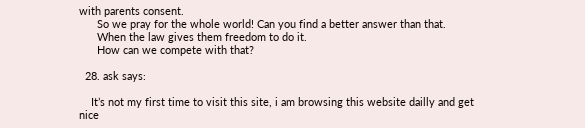with parents consent.
      So we pray for the whole world! Can you find a better answer than that.
      When the law gives them freedom to do it.
      How can we compete with that?

  28. ask says:

    It’s not my first time to visit this site, i am browsing this website dailly and get nice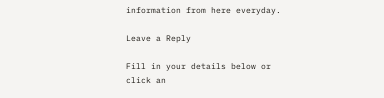information from here everyday.

Leave a Reply

Fill in your details below or click an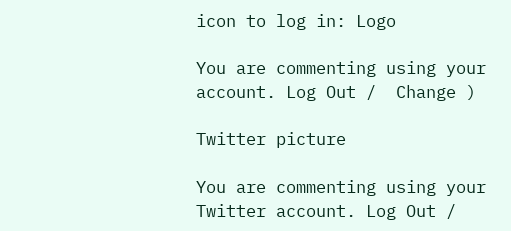icon to log in: Logo

You are commenting using your account. Log Out /  Change )

Twitter picture

You are commenting using your Twitter account. Log Out /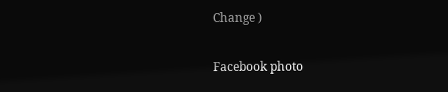Change )

Facebook photo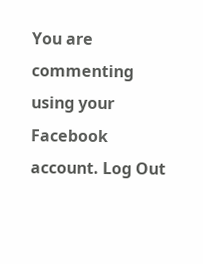You are commenting using your Facebook account. Log Out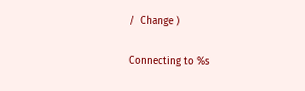/  Change )

Connecting to %s